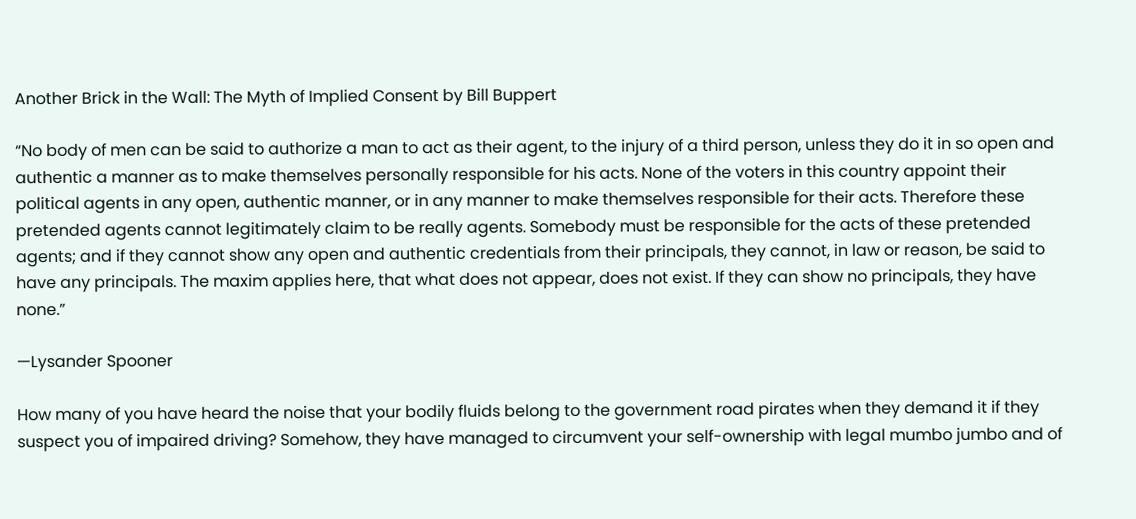Another Brick in the Wall: The Myth of Implied Consent by Bill Buppert

“No body of men can be said to authorize a man to act as their agent, to the injury of a third person, unless they do it in so open and authentic a manner as to make themselves personally responsible for his acts. None of the voters in this country appoint their political agents in any open, authentic manner, or in any manner to make themselves responsible for their acts. Therefore these pretended agents cannot legitimately claim to be really agents. Somebody must be responsible for the acts of these pretended agents; and if they cannot show any open and authentic credentials from their principals, they cannot, in law or reason, be said to have any principals. The maxim applies here, that what does not appear, does not exist. If they can show no principals, they have none.”

—Lysander Spooner

How many of you have heard the noise that your bodily fluids belong to the government road pirates when they demand it if they suspect you of impaired driving? Somehow, they have managed to circumvent your self-ownership with legal mumbo jumbo and of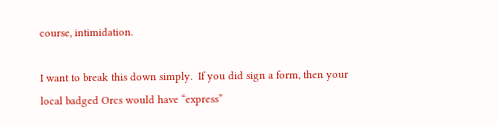course, intimidation.

I want to break this down simply.  If you did sign a form, then your local badged Orcs would have “express”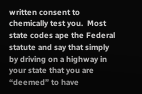written consent to chemically test you.  Most state codes ape the Federal statute and say that simply by driving on a highway in your state that you are “deemed” to have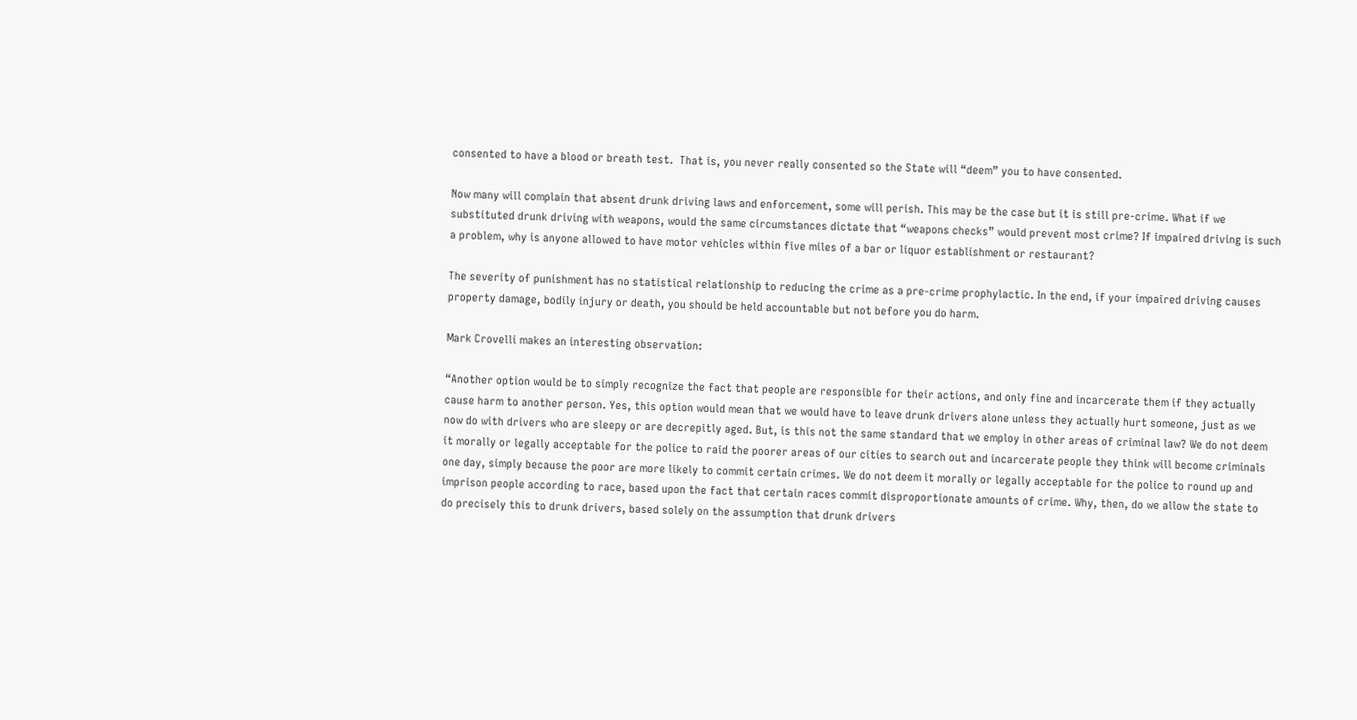consented to have a blood or breath test.  That is, you never really consented so the State will “deem” you to have consented.

Now many will complain that absent drunk driving laws and enforcement, some will perish. This may be the case but it is still pre-crime. What if we substituted drunk driving with weapons, would the same circumstances dictate that “weapons checks” would prevent most crime? If impaired driving is such a problem, why is anyone allowed to have motor vehicles within five miles of a bar or liquor establishment or restaurant?

The severity of punishment has no statistical relationship to reducing the crime as a pre-crime prophylactic. In the end, if your impaired driving causes property damage, bodily injury or death, you should be held accountable but not before you do harm.

Mark Crovelli makes an interesting observation:

“Another option would be to simply recognize the fact that people are responsible for their actions, and only fine and incarcerate them if they actually cause harm to another person. Yes, this option would mean that we would have to leave drunk drivers alone unless they actually hurt someone, just as we now do with drivers who are sleepy or are decrepitly aged. But, is this not the same standard that we employ in other areas of criminal law? We do not deem it morally or legally acceptable for the police to raid the poorer areas of our cities to search out and incarcerate people they think will become criminals one day, simply because the poor are more likely to commit certain crimes. We do not deem it morally or legally acceptable for the police to round up and imprison people according to race, based upon the fact that certain races commit disproportionate amounts of crime. Why, then, do we allow the state to do precisely this to drunk drivers, based solely on the assumption that drunk drivers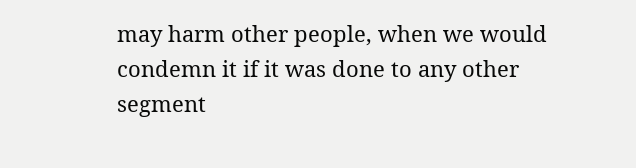may harm other people, when we would condemn it if it was done to any other segment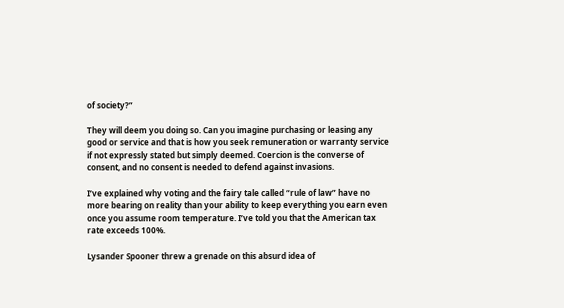of society?”

They will deem you doing so. Can you imagine purchasing or leasing any good or service and that is how you seek remuneration or warranty service if not expressly stated but simply deemed. Coercion is the converse of consent, and no consent is needed to defend against invasions.

I’ve explained why voting and the fairy tale called “rule of law” have no more bearing on reality than your ability to keep everything you earn even once you assume room temperature. I’ve told you that the American tax rate exceeds 100%.

Lysander Spooner threw a grenade on this absurd idea of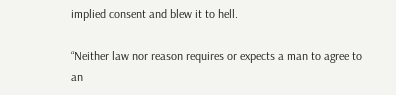implied consent and blew it to hell.

“Neither law nor reason requires or expects a man to agree to an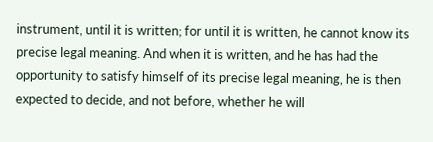instrument, until it is written; for until it is written, he cannot know its precise legal meaning. And when it is written, and he has had the opportunity to satisfy himself of its precise legal meaning, he is then expected to decide, and not before, whether he will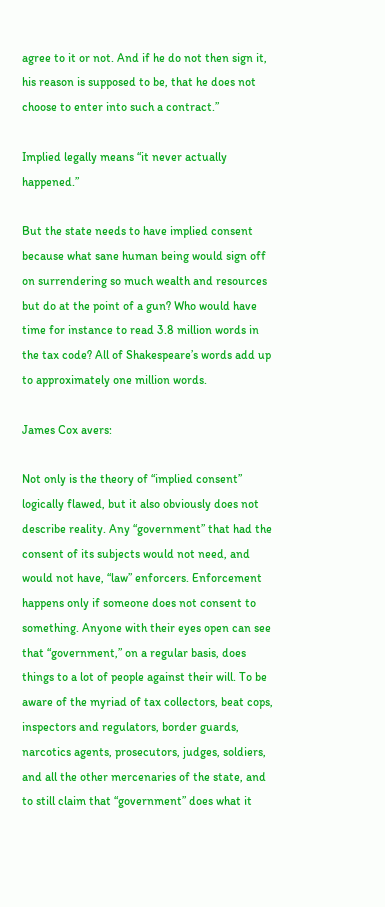agree to it or not. And if he do not then sign it, his reason is supposed to be, that he does not choose to enter into such a contract.”

Implied legally means “it never actually happened.”

But the state needs to have implied consent because what sane human being would sign off on surrendering so much wealth and resources but do at the point of a gun? Who would have time for instance to read 3.8 million words in the tax code? All of Shakespeare’s words add up to approximately one million words.

James Cox avers:

Not only is the theory of “implied consent” logically flawed, but it also obviously does not describe reality. Any “government” that had the consent of its subjects would not need, and would not have, “law” enforcers. Enforcement happens only if someone does not consent to something. Anyone with their eyes open can see that “government,” on a regular basis, does things to a lot of people against their will. To be aware of the myriad of tax collectors, beat cops, inspectors and regulators, border guards, narcotics agents, prosecutors, judges, soldiers, and all the other mercenaries of the state, and to still claim that “government” does what it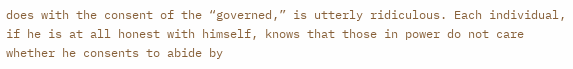does with the consent of the “governed,” is utterly ridiculous. Each individual, if he is at all honest with himself, knows that those in power do not care whether he consents to abide by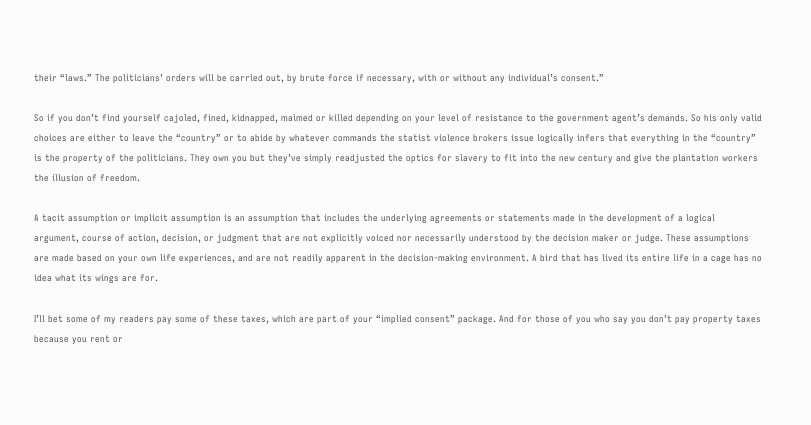their “laws.” The politicians’ orders will be carried out, by brute force if necessary, with or without any individual’s consent.”

So if you don’t find yourself cajoled, fined, kidnapped, maimed or killed depending on your level of resistance to the government agent’s demands. So his only valid choices are either to leave the “country” or to abide by whatever commands the statist violence brokers issue logically infers that everything in the “country” is the property of the politicians. They own you but they’ve simply readjusted the optics for slavery to fit into the new century and give the plantation workers the illusion of freedom.

A tacit assumption or implicit assumption is an assumption that includes the underlying agreements or statements made in the development of a logical argument, course of action, decision, or judgment that are not explicitly voiced nor necessarily understood by the decision maker or judge. These assumptions are made based on your own life experiences, and are not readily apparent in the decision-making environment. A bird that has lived its entire life in a cage has no idea what its wings are for.

I’ll bet some of my readers pay some of these taxes, which are part of your “implied consent” package. And for those of you who say you don’t pay property taxes because you rent or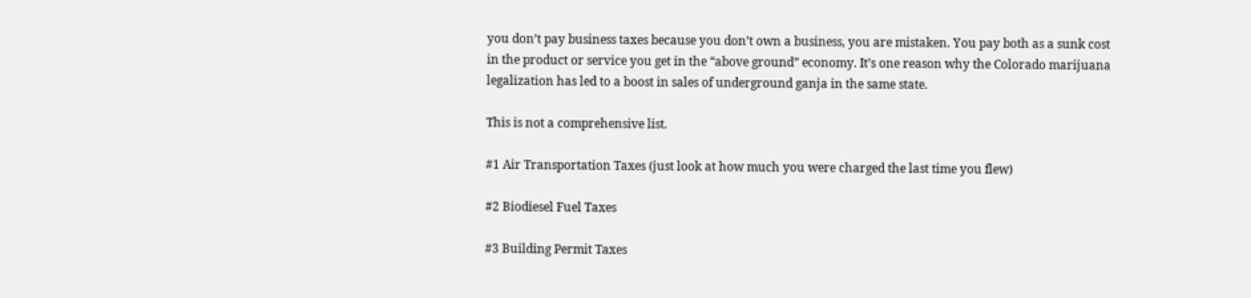you don’t pay business taxes because you don’t own a business, you are mistaken. You pay both as a sunk cost in the product or service you get in the “above ground” economy. It’s one reason why the Colorado marijuana legalization has led to a boost in sales of underground ganja in the same state.

This is not a comprehensive list.

#1 Air Transportation Taxes (just look at how much you were charged the last time you flew)

#2 Biodiesel Fuel Taxes

#3 Building Permit Taxes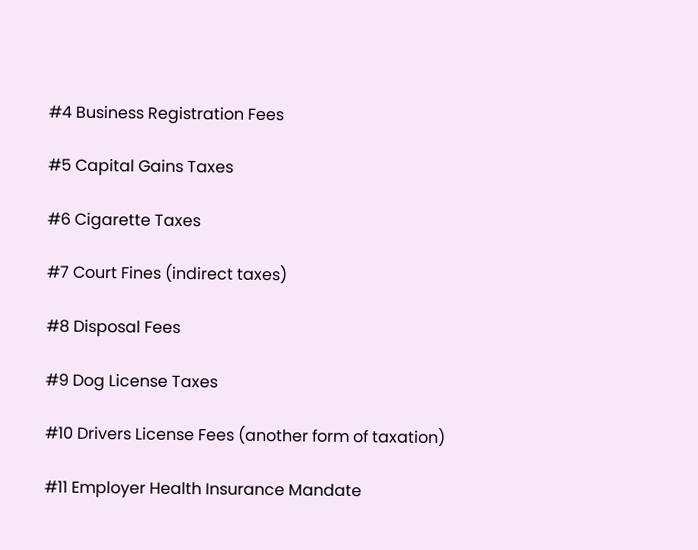#4 Business Registration Fees

#5 Capital Gains Taxes

#6 Cigarette Taxes

#7 Court Fines (indirect taxes)

#8 Disposal Fees

#9 Dog License Taxes

#10 Drivers License Fees (another form of taxation)

#11 Employer Health Insurance Mandate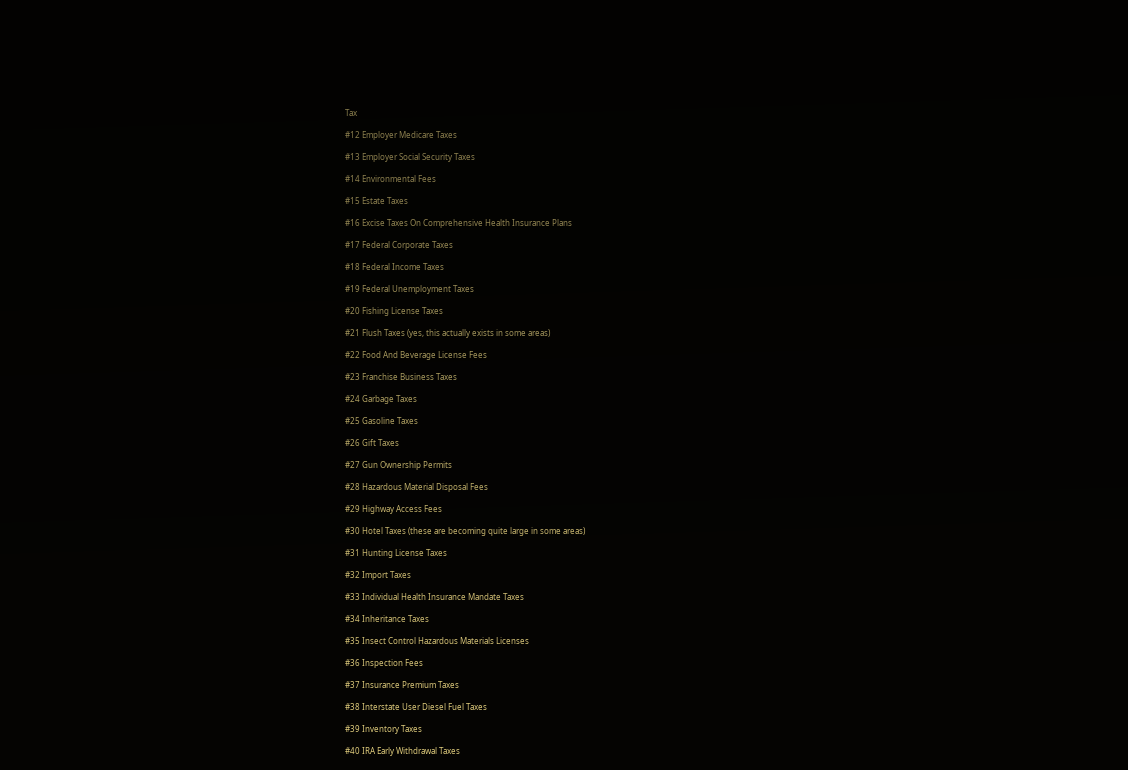Tax

#12 Employer Medicare Taxes

#13 Employer Social Security Taxes

#14 Environmental Fees

#15 Estate Taxes

#16 Excise Taxes On Comprehensive Health Insurance Plans

#17 Federal Corporate Taxes

#18 Federal Income Taxes

#19 Federal Unemployment Taxes

#20 Fishing License Taxes

#21 Flush Taxes (yes, this actually exists in some areas)

#22 Food And Beverage License Fees

#23 Franchise Business Taxes

#24 Garbage Taxes

#25 Gasoline Taxes

#26 Gift Taxes

#27 Gun Ownership Permits

#28 Hazardous Material Disposal Fees

#29 Highway Access Fees

#30 Hotel Taxes (these are becoming quite large in some areas)

#31 Hunting License Taxes

#32 Import Taxes

#33 Individual Health Insurance Mandate Taxes

#34 Inheritance Taxes

#35 Insect Control Hazardous Materials Licenses

#36 Inspection Fees

#37 Insurance Premium Taxes

#38 Interstate User Diesel Fuel Taxes

#39 Inventory Taxes

#40 IRA Early Withdrawal Taxes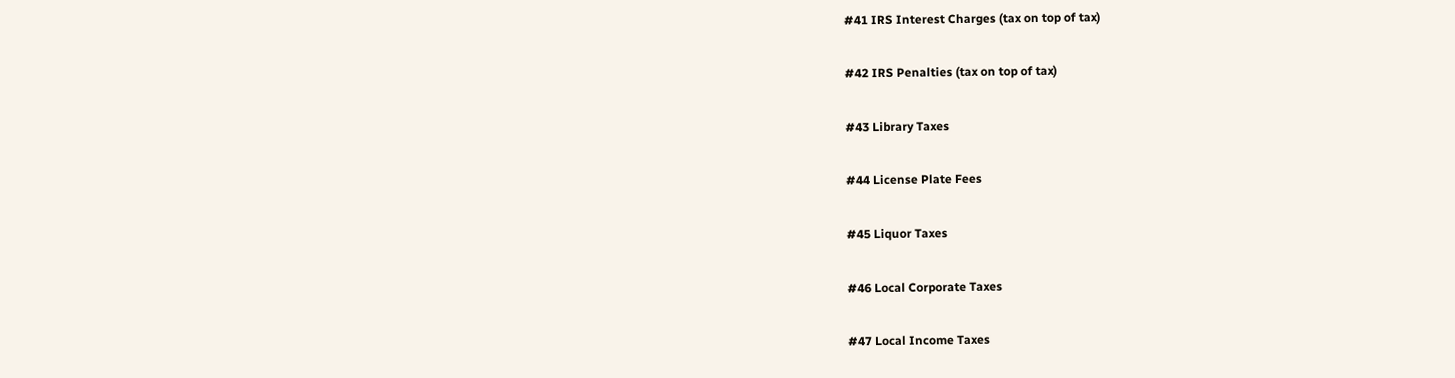#41 IRS Interest Charges (tax on top of tax)

#42 IRS Penalties (tax on top of tax)

#43 Library Taxes

#44 License Plate Fees

#45 Liquor Taxes

#46 Local Corporate Taxes

#47 Local Income Taxes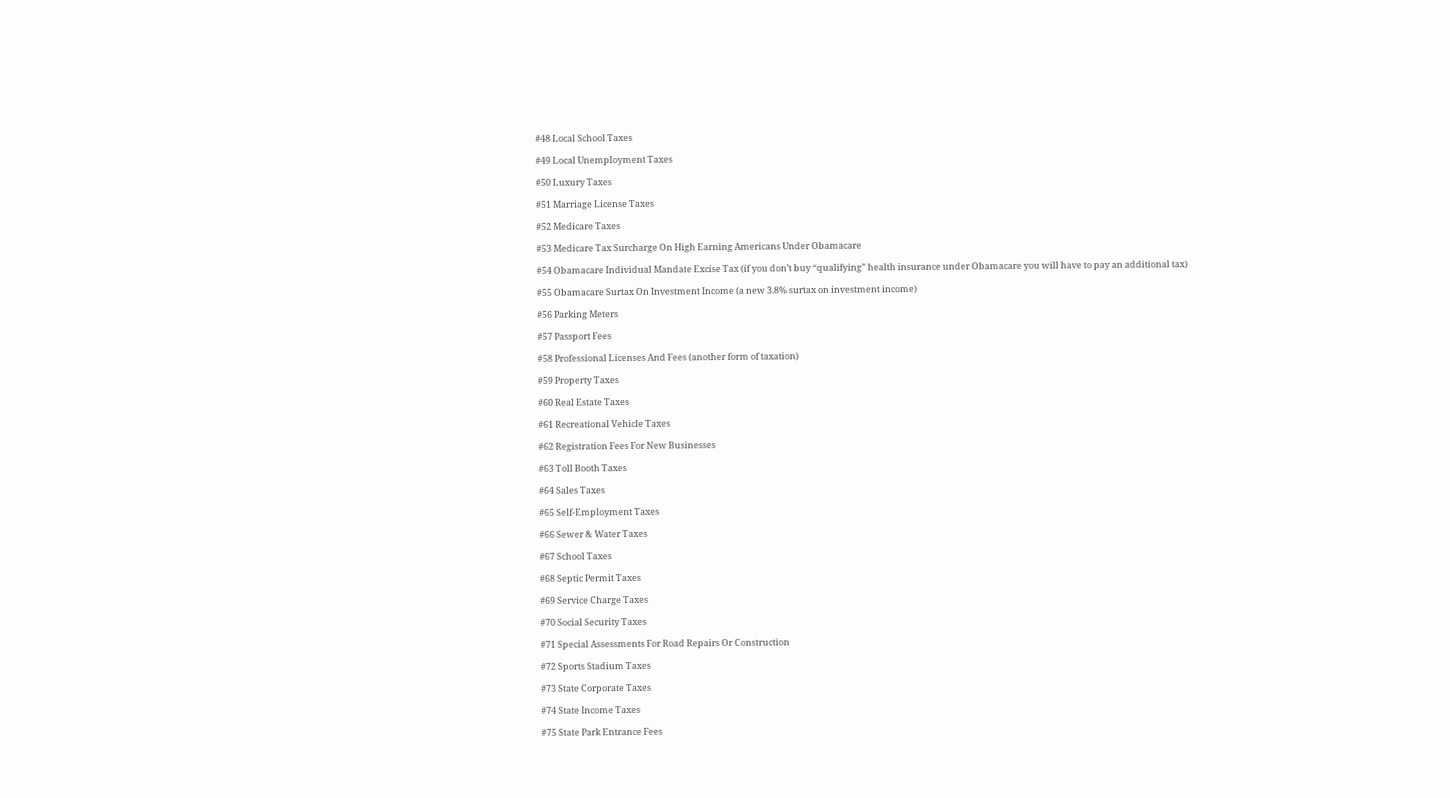#48 Local School Taxes

#49 Local Unemployment Taxes

#50 Luxury Taxes

#51 Marriage License Taxes

#52 Medicare Taxes

#53 Medicare Tax Surcharge On High Earning Americans Under Obamacare

#54 Obamacare Individual Mandate Excise Tax (if you don’t buy “qualifying” health insurance under Obamacare you will have to pay an additional tax)

#55 Obamacare Surtax On Investment Income (a new 3.8% surtax on investment income)

#56 Parking Meters

#57 Passport Fees

#58 Professional Licenses And Fees (another form of taxation)

#59 Property Taxes

#60 Real Estate Taxes

#61 Recreational Vehicle Taxes

#62 Registration Fees For New Businesses

#63 Toll Booth Taxes

#64 Sales Taxes

#65 Self-Employment Taxes

#66 Sewer & Water Taxes

#67 School Taxes

#68 Septic Permit Taxes

#69 Service Charge Taxes

#70 Social Security Taxes

#71 Special Assessments For Road Repairs Or Construction

#72 Sports Stadium Taxes

#73 State Corporate Taxes

#74 State Income Taxes

#75 State Park Entrance Fees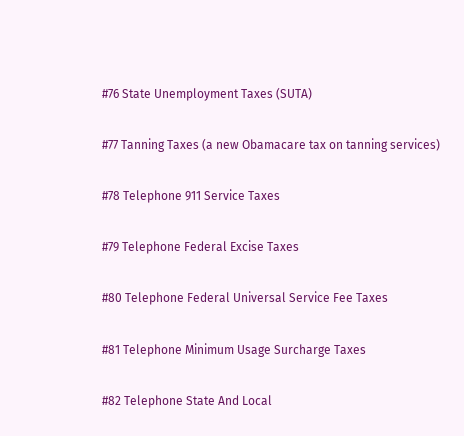#76 State Unemployment Taxes (SUTA)

#77 Tanning Taxes (a new Obamacare tax on tanning services)

#78 Telephone 911 Service Taxes

#79 Telephone Federal Excise Taxes

#80 Telephone Federal Universal Service Fee Taxes

#81 Telephone Minimum Usage Surcharge Taxes

#82 Telephone State And Local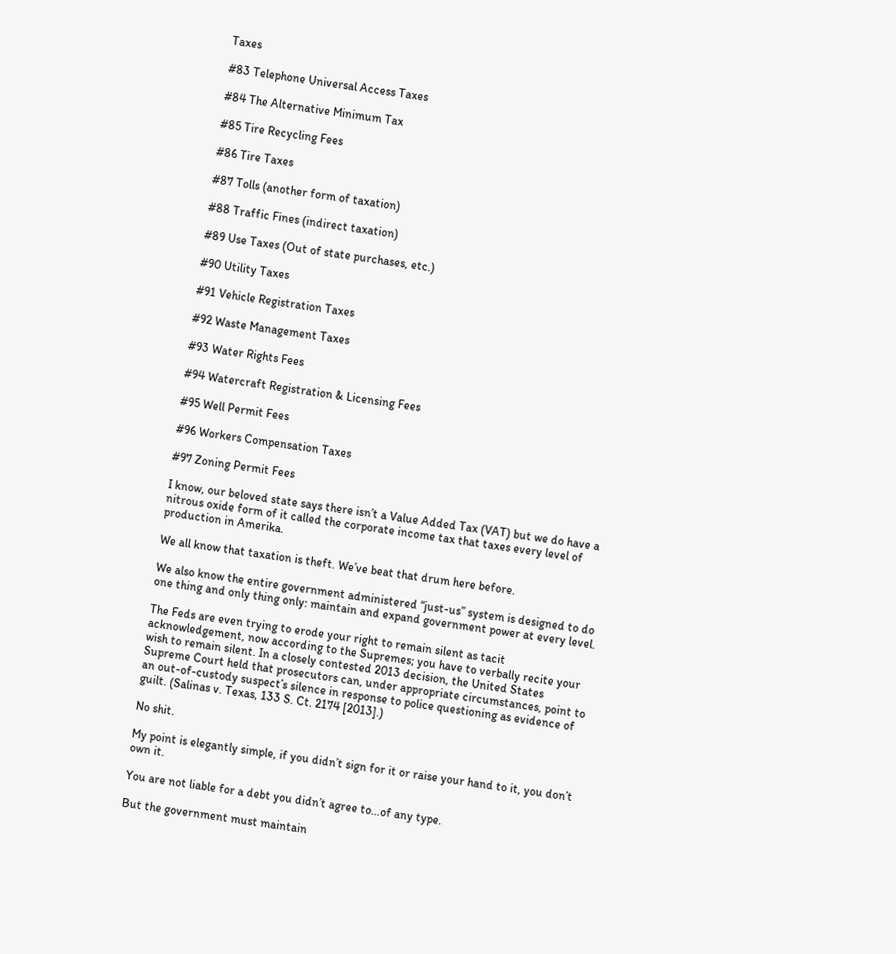Taxes

#83 Telephone Universal Access Taxes

#84 The Alternative Minimum Tax

#85 Tire Recycling Fees

#86 Tire Taxes

#87 Tolls (another form of taxation)

#88 Traffic Fines (indirect taxation)

#89 Use Taxes (Out of state purchases, etc.)

#90 Utility Taxes

#91 Vehicle Registration Taxes

#92 Waste Management Taxes

#93 Water Rights Fees

#94 Watercraft Registration & Licensing Fees

#95 Well Permit Fees

#96 Workers Compensation Taxes

#97 Zoning Permit Fees

I know, our beloved state says there isn’t a Value Added Tax (VAT) but we do have a nitrous oxide form of it called the corporate income tax that taxes every level of production in Amerika.

We all know that taxation is theft. We’ve beat that drum here before.

We also know the entire government administered “just-us” system is designed to do one thing and only thing only: maintain and expand government power at every level.

The Feds are even trying to erode your right to remain silent as tacit acknowledgement, now according to the Supremes; you have to verbally recite your wish to remain silent. In a closely contested 2013 decision, the United States Supreme Court held that prosecutors can, under appropriate circumstances, point to an out-of-custody suspect’s silence in response to police questioning as evidence of guilt. (Salinas v. Texas, 133 S. Ct. 2174 [2013].)

No shit.

My point is elegantly simple, if you didn’t sign for it or raise your hand to it, you don’t own it.

You are not liable for a debt you didn’t agree to…of any type.

But the government must maintain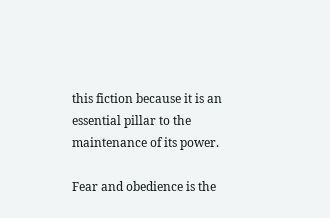this fiction because it is an essential pillar to the maintenance of its power.

Fear and obedience is the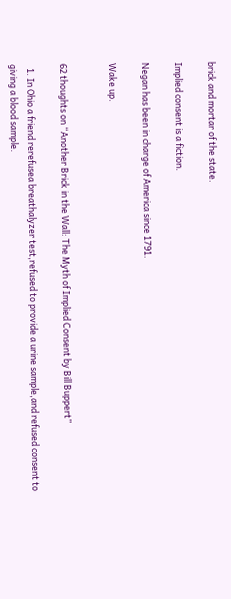brick and mortar of the state.

Implied consent is a fiction.

Negan has been in charge of America since 1791.

Wake up.


62 thoughts on “Another Brick in the Wall: The Myth of Implied Consent by Bill Buppert”

  1. In Ohio a friend rerefusea breathalyzer test,refused to provide a urine sample,and refused consent to giving a blood sample.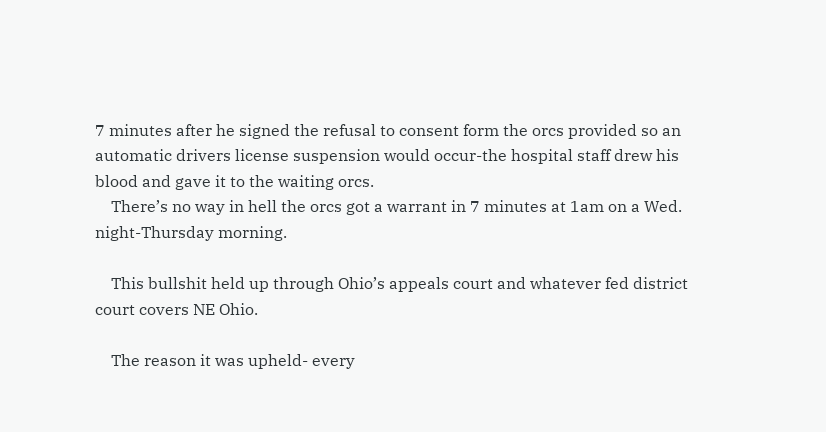7 minutes after he signed the refusal to consent form the orcs provided so an automatic drivers license suspension would occur-the hospital staff drew his blood and gave it to the waiting orcs.
    There’s no way in hell the orcs got a warrant in 7 minutes at 1am on a Wed. night-Thursday morning.

    This bullshit held up through Ohio’s appeals court and whatever fed district court covers NE Ohio.

    The reason it was upheld- every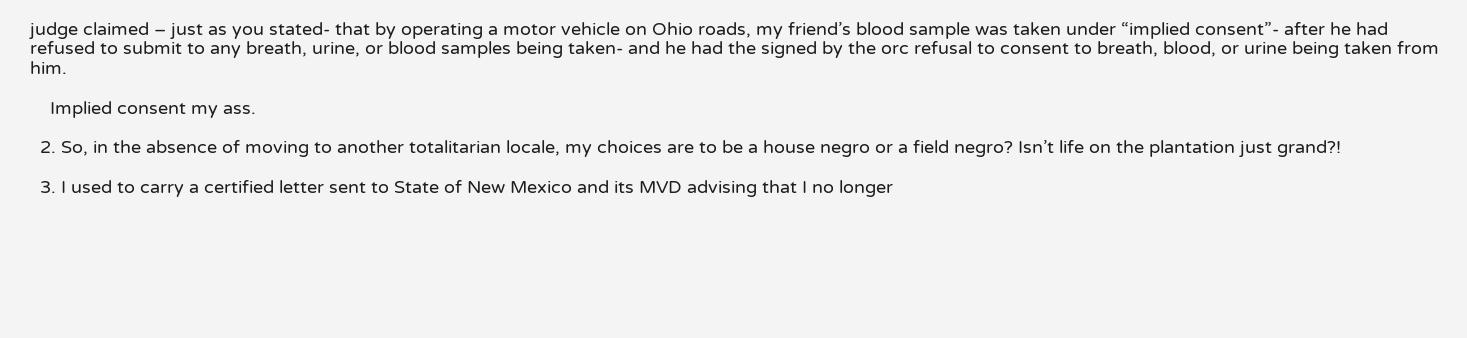judge claimed – just as you stated- that by operating a motor vehicle on Ohio roads, my friend’s blood sample was taken under “implied consent”- after he had refused to submit to any breath, urine, or blood samples being taken- and he had the signed by the orc refusal to consent to breath, blood, or urine being taken from him.

    Implied consent my ass.

  2. So, in the absence of moving to another totalitarian locale, my choices are to be a house negro or a field negro? Isn’t life on the plantation just grand?!

  3. I used to carry a certified letter sent to State of New Mexico and its MVD advising that I no longer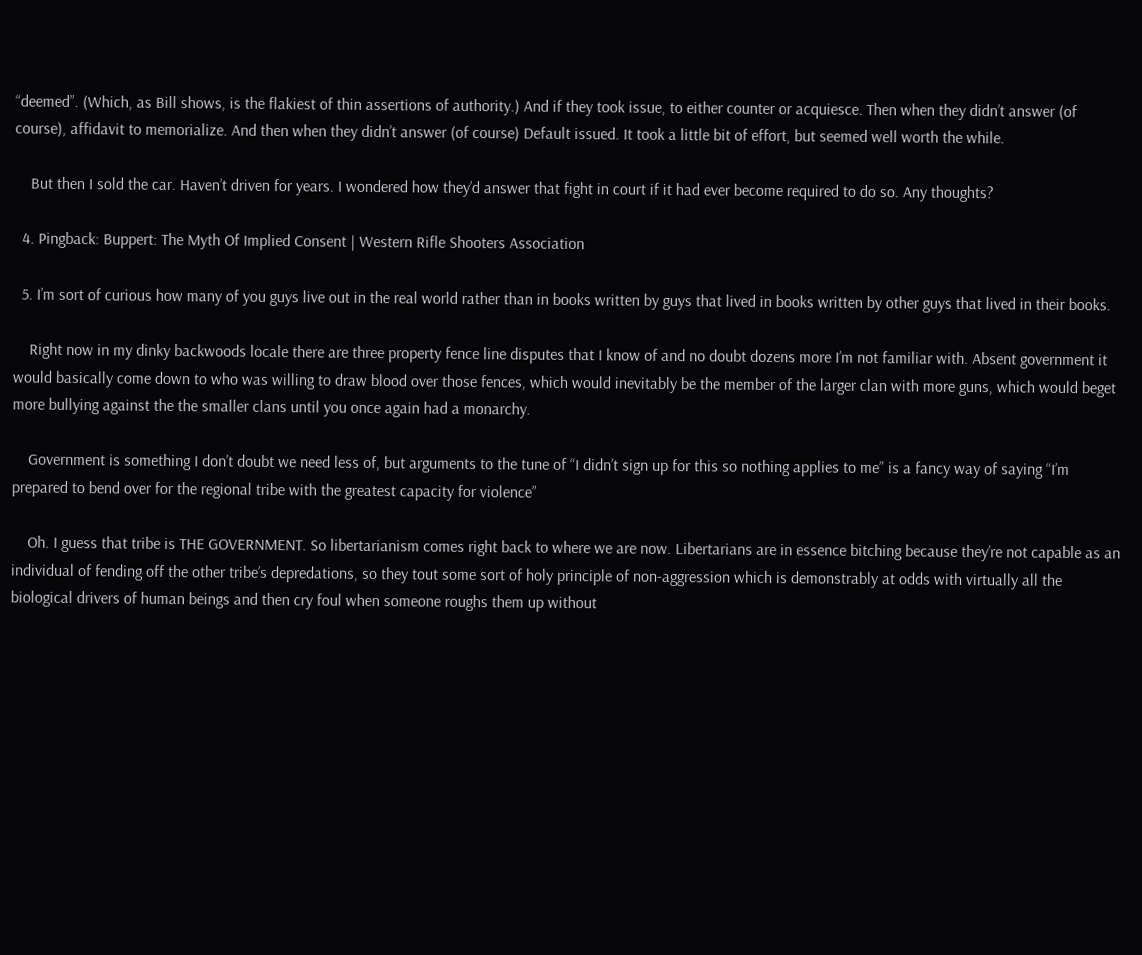“deemed”. (Which, as Bill shows, is the flakiest of thin assertions of authority.) And if they took issue, to either counter or acquiesce. Then when they didn’t answer (of course), affidavit to memorialize. And then when they didn’t answer (of course) Default issued. It took a little bit of effort, but seemed well worth the while.

    But then I sold the car. Haven’t driven for years. I wondered how they’d answer that fight in court if it had ever become required to do so. Any thoughts?

  4. Pingback: Buppert: The Myth Of Implied Consent | Western Rifle Shooters Association

  5. I’m sort of curious how many of you guys live out in the real world rather than in books written by guys that lived in books written by other guys that lived in their books.

    Right now in my dinky backwoods locale there are three property fence line disputes that I know of and no doubt dozens more I’m not familiar with. Absent government it would basically come down to who was willing to draw blood over those fences, which would inevitably be the member of the larger clan with more guns, which would beget more bullying against the the smaller clans until you once again had a monarchy.

    Government is something I don’t doubt we need less of, but arguments to the tune of “I didn’t sign up for this so nothing applies to me” is a fancy way of saying “I’m prepared to bend over for the regional tribe with the greatest capacity for violence”

    Oh. I guess that tribe is THE GOVERNMENT. So libertarianism comes right back to where we are now. Libertarians are in essence bitching because they’re not capable as an individual of fending off the other tribe’s depredations, so they tout some sort of holy principle of non-aggression which is demonstrably at odds with virtually all the biological drivers of human beings and then cry foul when someone roughs them up without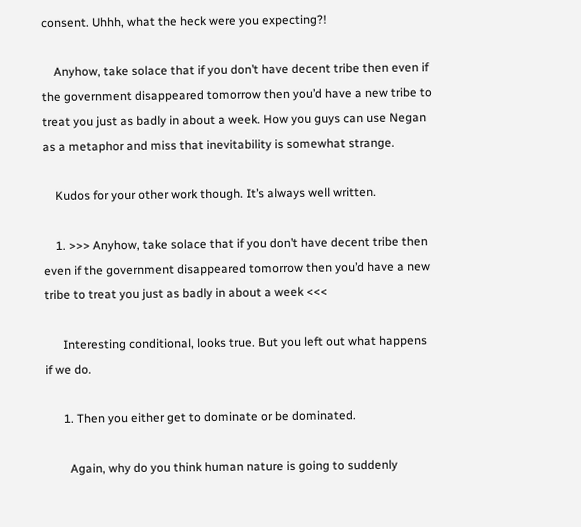consent. Uhhh, what the heck were you expecting?!

    Anyhow, take solace that if you don’t have decent tribe then even if the government disappeared tomorrow then you’d have a new tribe to treat you just as badly in about a week. How you guys can use Negan as a metaphor and miss that inevitability is somewhat strange.

    Kudos for your other work though. It’s always well written.

    1. >>> Anyhow, take solace that if you don’t have decent tribe then even if the government disappeared tomorrow then you’d have a new tribe to treat you just as badly in about a week <<<

      Interesting conditional, looks true. But you left out what happens if we do.

      1. Then you either get to dominate or be dominated.

        Again, why do you think human nature is going to suddenly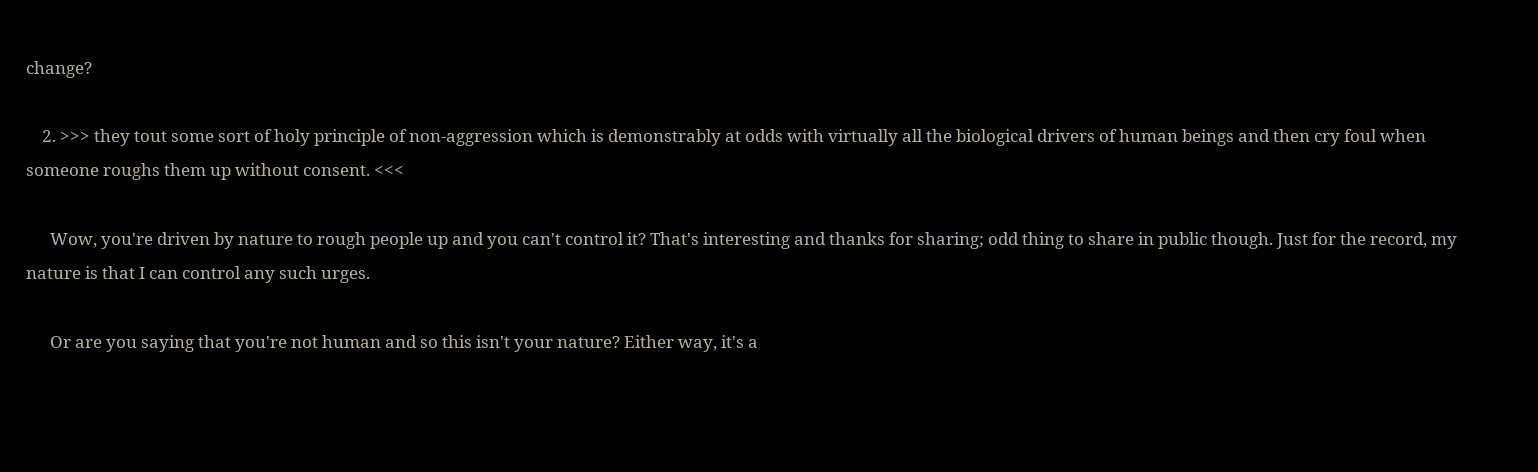change?

    2. >>> they tout some sort of holy principle of non-aggression which is demonstrably at odds with virtually all the biological drivers of human beings and then cry foul when someone roughs them up without consent. <<<

      Wow, you're driven by nature to rough people up and you can't control it? That's interesting and thanks for sharing; odd thing to share in public though. Just for the record, my nature is that I can control any such urges.

      Or are you saying that you're not human and so this isn't your nature? Either way, it's a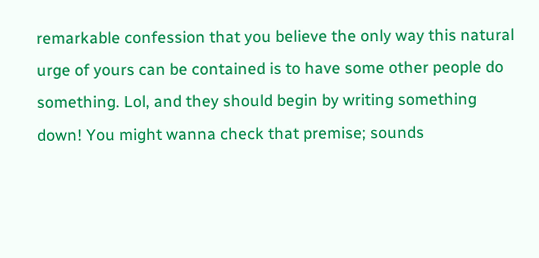remarkable confession that you believe the only way this natural urge of yours can be contained is to have some other people do something. Lol, and they should begin by writing something down! You might wanna check that premise; sounds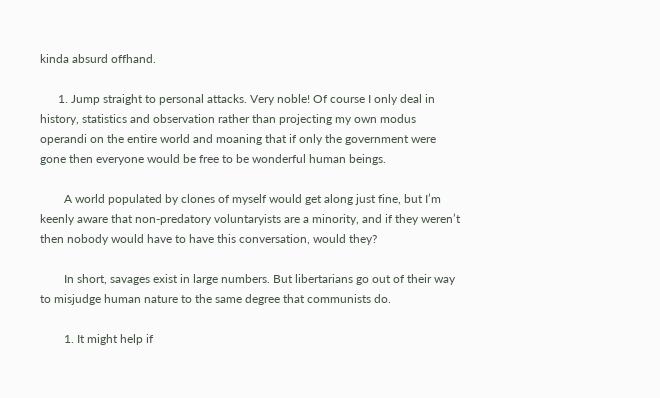kinda absurd offhand.

      1. Jump straight to personal attacks. Very noble! Of course I only deal in history, statistics and observation rather than projecting my own modus operandi on the entire world and moaning that if only the government were gone then everyone would be free to be wonderful human beings.

        A world populated by clones of myself would get along just fine, but I’m keenly aware that non-predatory voluntaryists are a minority, and if they weren’t then nobody would have to have this conversation, would they?

        In short, savages exist in large numbers. But libertarians go out of their way to misjudge human nature to the same degree that communists do.

        1. It might help if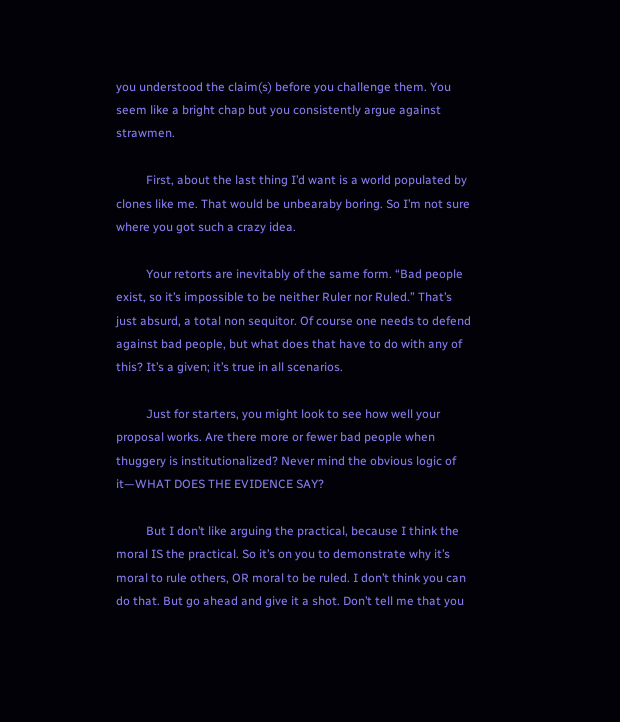you understood the claim(s) before you challenge them. You seem like a bright chap but you consistently argue against strawmen.

          First, about the last thing I’d want is a world populated by clones like me. That would be unbearaby boring. So I’m not sure where you got such a crazy idea.

          Your retorts are inevitably of the same form. “Bad people exist, so it’s impossible to be neither Ruler nor Ruled.” That’s just absurd, a total non sequitor. Of course one needs to defend against bad people, but what does that have to do with any of this? It’s a given; it’s true in all scenarios.

          Just for starters, you might look to see how well your proposal works. Are there more or fewer bad people when thuggery is institutionalized? Never mind the obvious logic of it—WHAT DOES THE EVIDENCE SAY?

          But I don’t like arguing the practical, because I think the moral IS the practical. So it’s on you to demonstrate why it’s moral to rule others, OR moral to be ruled. I don’t think you can do that. But go ahead and give it a shot. Don’t tell me that you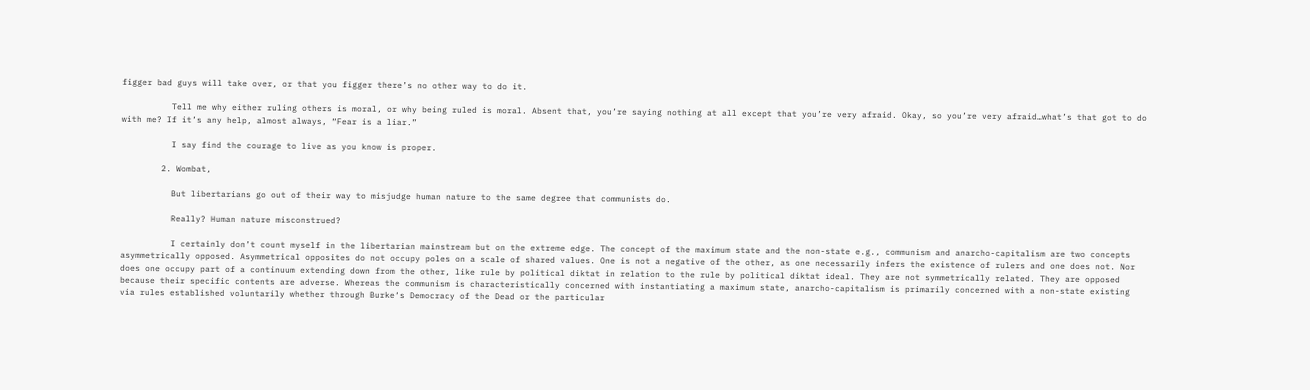figger bad guys will take over, or that you figger there’s no other way to do it.

          Tell me why either ruling others is moral, or why being ruled is moral. Absent that, you’re saying nothing at all except that you’re very afraid. Okay, so you’re very afraid…what’s that got to do with me? If it’s any help, almost always, “Fear is a liar.”

          I say find the courage to live as you know is proper.

        2. Wombat,

          But libertarians go out of their way to misjudge human nature to the same degree that communists do.

          Really? Human nature misconstrued?

          I certainly don’t count myself in the libertarian mainstream but on the extreme edge. The concept of the maximum state and the non-state e.g., communism and anarcho-capitalism are two concepts asymmetrically opposed. Asymmetrical opposites do not occupy poles on a scale of shared values. One is not a negative of the other, as one necessarily infers the existence of rulers and one does not. Nor does one occupy part of a continuum extending down from the other, like rule by political diktat in relation to the rule by political diktat ideal. They are not symmetrically related. They are opposed because their specific contents are adverse. Whereas the communism is characteristically concerned with instantiating a maximum state, anarcho-capitalism is primarily concerned with a non-state existing via rules established voluntarily whether through Burke‘s Democracy of the Dead or the particular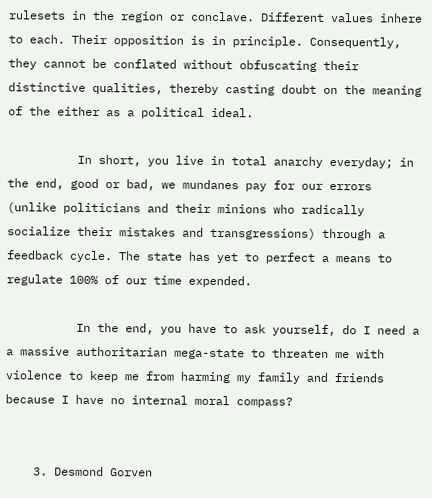rulesets in the region or conclave. Different values inhere to each. Their opposition is in principle. Consequently, they cannot be conflated without obfuscating their distinctive qualities, thereby casting doubt on the meaning of the either as a political ideal.

          In short, you live in total anarchy everyday; in the end, good or bad, we mundanes pay for our errors (unlike politicians and their minions who radically socialize their mistakes and transgressions) through a feedback cycle. The state has yet to perfect a means to regulate 100% of our time expended.

          In the end, you have to ask yourself, do I need a a massive authoritarian mega-state to threaten me with violence to keep me from harming my family and friends because I have no internal moral compass?


    3. Desmond Gorven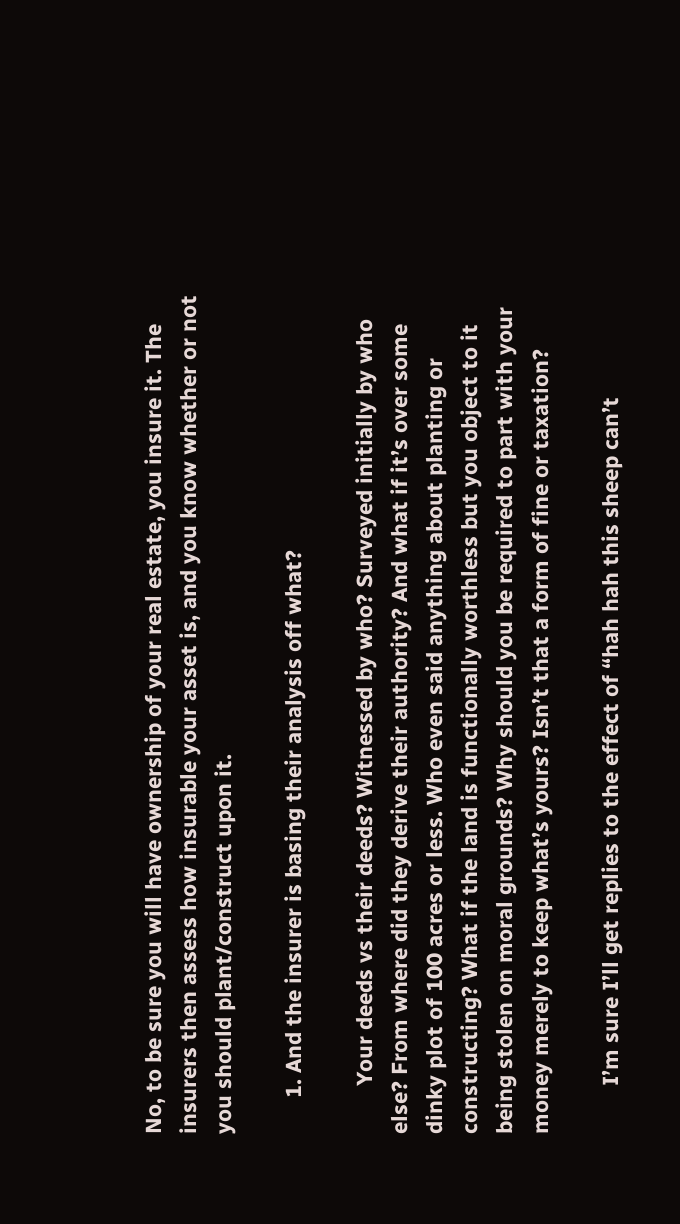No, to be sure you will have ownership of your real estate, you insure it. The insurers then assess how insurable your asset is, and you know whether or not you should plant/construct upon it.

      1. And the insurer is basing their analysis off what?

        Your deeds vs their deeds? Witnessed by who? Surveyed initially by who else? From where did they derive their authority? And what if it’s over some dinky plot of 100 acres or less. Who even said anything about planting or constructing? What if the land is functionally worthless but you object to it being stolen on moral grounds? Why should you be required to part with your money merely to keep what’s yours? Isn’t that a form of fine or taxation?

        I’m sure I’ll get replies to the effect of “hah hah this sheep can’t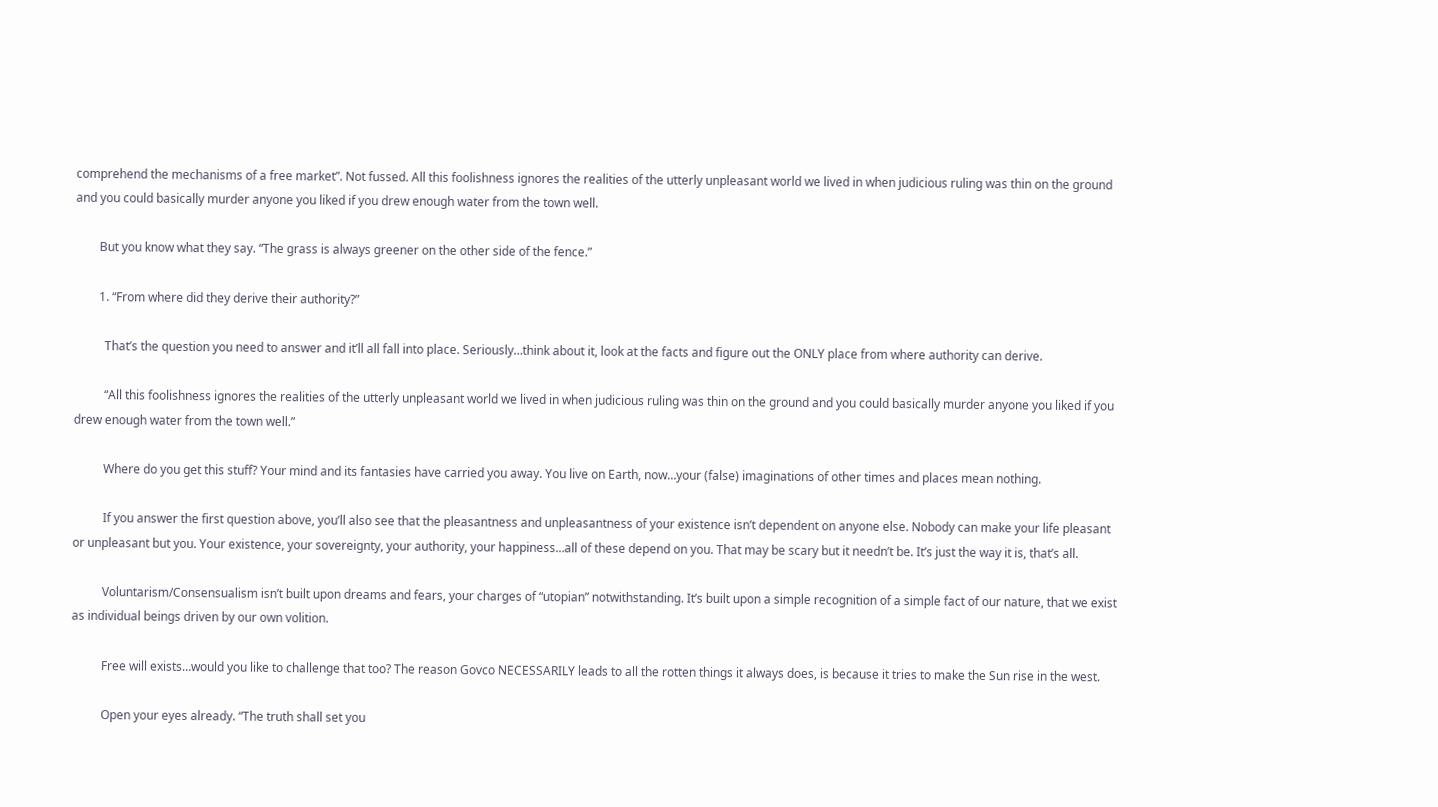comprehend the mechanisms of a free market”. Not fussed. All this foolishness ignores the realities of the utterly unpleasant world we lived in when judicious ruling was thin on the ground and you could basically murder anyone you liked if you drew enough water from the town well.

        But you know what they say. “The grass is always greener on the other side of the fence.”

        1. “From where did they derive their authority?”

          That’s the question you need to answer and it’ll all fall into place. Seriously…think about it, look at the facts and figure out the ONLY place from where authority can derive.

          “All this foolishness ignores the realities of the utterly unpleasant world we lived in when judicious ruling was thin on the ground and you could basically murder anyone you liked if you drew enough water from the town well.”

          Where do you get this stuff? Your mind and its fantasies have carried you away. You live on Earth, now…your (false) imaginations of other times and places mean nothing.

          If you answer the first question above, you’ll also see that the pleasantness and unpleasantness of your existence isn’t dependent on anyone else. Nobody can make your life pleasant or unpleasant but you. Your existence, your sovereignty, your authority, your happiness…all of these depend on you. That may be scary but it needn’t be. It’s just the way it is, that’s all.

          Voluntarism/Consensualism isn’t built upon dreams and fears, your charges of “utopian” notwithstanding. It’s built upon a simple recognition of a simple fact of our nature, that we exist as individual beings driven by our own volition.

          Free will exists…would you like to challenge that too? The reason Govco NECESSARILY leads to all the rotten things it always does, is because it tries to make the Sun rise in the west.

          Open your eyes already. “The truth shall set you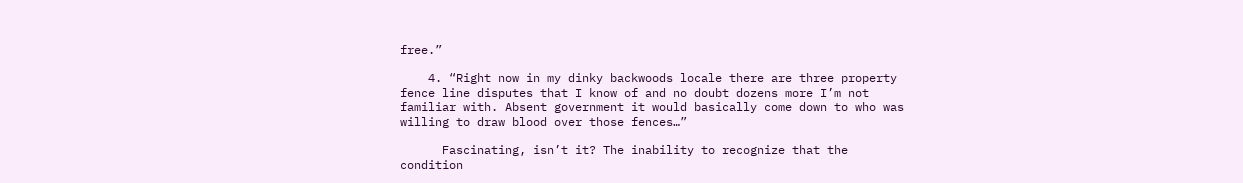free.”

    4. “Right now in my dinky backwoods locale there are three property fence line disputes that I know of and no doubt dozens more I’m not familiar with. Absent government it would basically come down to who was willing to draw blood over those fences…”

      Fascinating, isn’t it? The inability to recognize that the condition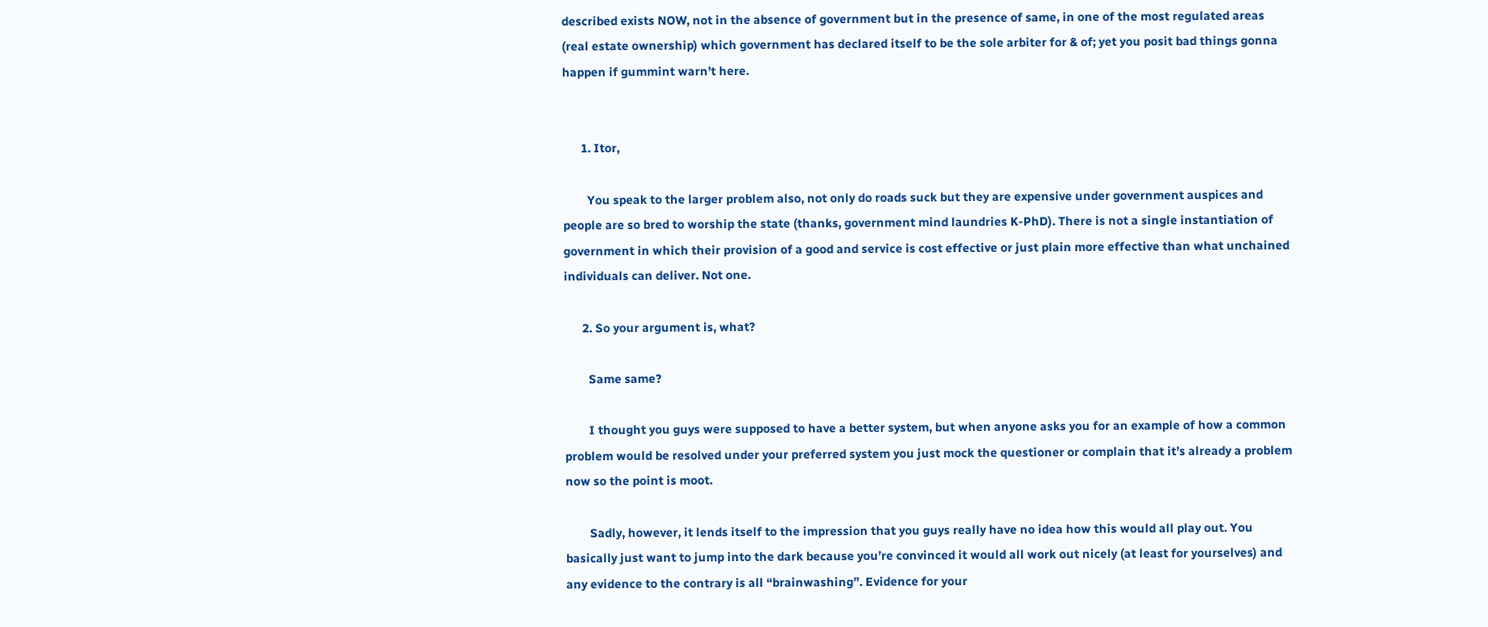described exists NOW, not in the absence of government but in the presence of same, in one of the most regulated areas (real estate ownership) which government has declared itself to be the sole arbiter for & of; yet you posit bad things gonna happen if gummint warn’t here.


      1. Itor,

        You speak to the larger problem also, not only do roads suck but they are expensive under government auspices and people are so bred to worship the state (thanks, government mind laundries K-PhD). There is not a single instantiation of government in which their provision of a good and service is cost effective or just plain more effective than what unchained individuals can deliver. Not one.

      2. So your argument is, what?

        Same same?

        I thought you guys were supposed to have a better system, but when anyone asks you for an example of how a common problem would be resolved under your preferred system you just mock the questioner or complain that it’s already a problem now so the point is moot.

        Sadly, however, it lends itself to the impression that you guys really have no idea how this would all play out. You basically just want to jump into the dark because you’re convinced it would all work out nicely (at least for yourselves) and any evidence to the contrary is all “brainwashing”. Evidence for your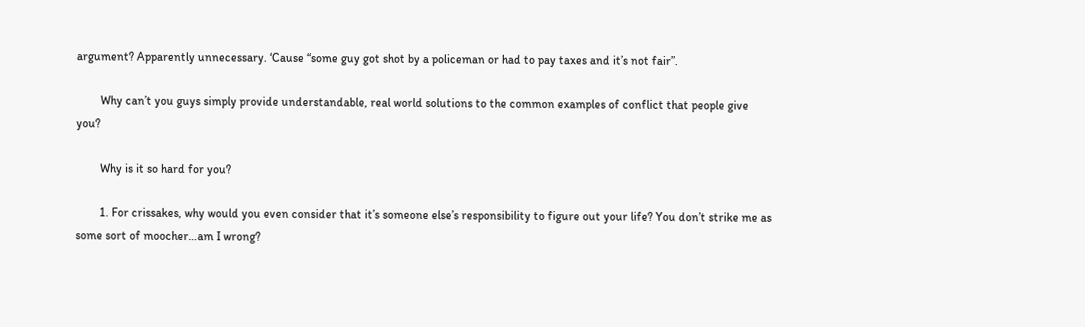argument? Apparently unnecessary. ‘Cause “some guy got shot by a policeman or had to pay taxes and it’s not fair”.

        Why can’t you guys simply provide understandable, real world solutions to the common examples of conflict that people give you?

        Why is it so hard for you?

        1. For crissakes, why would you even consider that it’s someone else’s responsibility to figure out your life? You don’t strike me as some sort of moocher…am I wrong?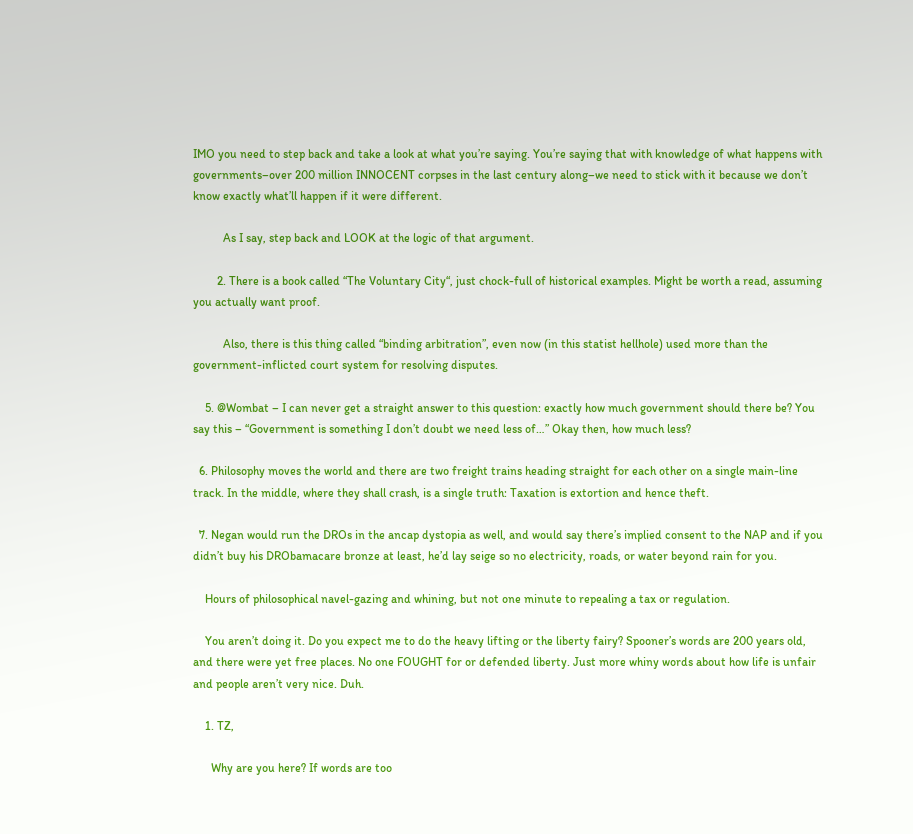IMO you need to step back and take a look at what you’re saying. You’re saying that with knowledge of what happens with governments–over 200 million INNOCENT corpses in the last century along–we need to stick with it because we don’t know exactly what’ll happen if it were different.

          As I say, step back and LOOK at the logic of that argument.

        2. There is a book called “The Voluntary City“, just chock-full of historical examples. Might be worth a read, assuming you actually want proof.

          Also, there is this thing called “binding arbitration”, even now (in this statist hellhole) used more than the government-inflicted court system for resolving disputes.

    5. @Wombat – I can never get a straight answer to this question: exactly how much government should there be? You say this – “Government is something I don’t doubt we need less of…” Okay then, how much less?

  6. Philosophy moves the world and there are two freight trains heading straight for each other on a single main-line track. In the middle, where they shall crash, is a single truth: Taxation is extortion and hence theft.

  7. Negan would run the DROs in the ancap dystopia as well, and would say there’s implied consent to the NAP and if you didn’t buy his DRObamacare bronze at least, he’d lay seige so no electricity, roads, or water beyond rain for you.

    Hours of philosophical navel-gazing and whining, but not one minute to repealing a tax or regulation.

    You aren’t doing it. Do you expect me to do the heavy lifting or the liberty fairy? Spooner’s words are 200 years old, and there were yet free places. No one FOUGHT for or defended liberty. Just more whiny words about how life is unfair and people aren’t very nice. Duh.

    1. TZ,

      Why are you here? If words are too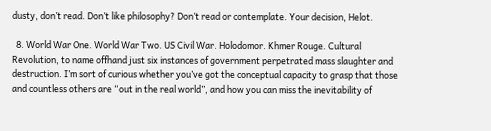dusty, don’t read. Don’t like philosophy? Don’t read or contemplate. Your decision, Helot.

  8. World War One. World War Two. US Civil War. Holodomor. Khmer Rouge. Cultural Revolution, to name offhand just six instances of government perpetrated mass slaughter and destruction. I’m sort of curious whether you’ve got the conceptual capacity to grasp that those and countless others are “out in the real world”, and how you can miss the inevitability of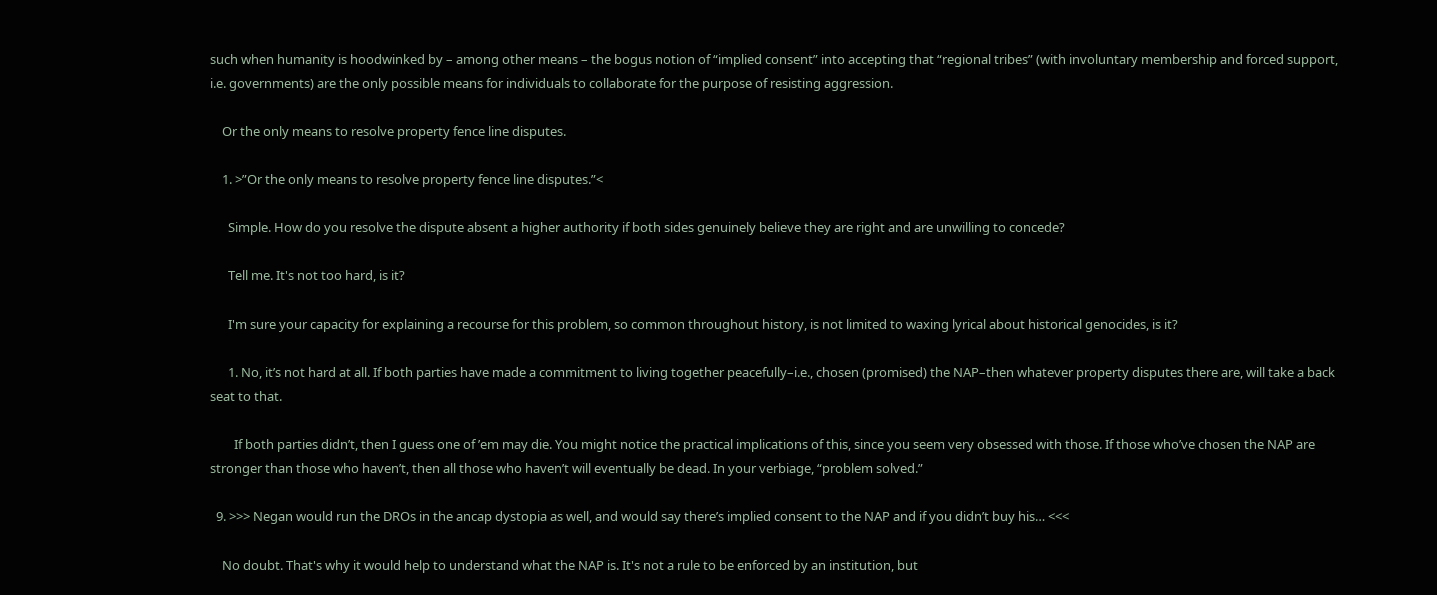such when humanity is hoodwinked by – among other means – the bogus notion of “implied consent” into accepting that “regional tribes” (with involuntary membership and forced support, i.e. governments) are the only possible means for individuals to collaborate for the purpose of resisting aggression.

    Or the only means to resolve property fence line disputes.

    1. >”Or the only means to resolve property fence line disputes.”<

      Simple. How do you resolve the dispute absent a higher authority if both sides genuinely believe they are right and are unwilling to concede?

      Tell me. It's not too hard, is it?

      I'm sure your capacity for explaining a recourse for this problem, so common throughout history, is not limited to waxing lyrical about historical genocides, is it?

      1. No, it’s not hard at all. If both parties have made a commitment to living together peacefully–i.e., chosen (promised) the NAP–then whatever property disputes there are, will take a back seat to that.

        If both parties didn’t, then I guess one of ’em may die. You might notice the practical implications of this, since you seem very obsessed with those. If those who’ve chosen the NAP are stronger than those who haven’t, then all those who haven’t will eventually be dead. In your verbiage, “problem solved.”

  9. >>> Negan would run the DROs in the ancap dystopia as well, and would say there’s implied consent to the NAP and if you didn’t buy his… <<<

    No doubt. That's why it would help to understand what the NAP is. It's not a rule to be enforced by an institution, but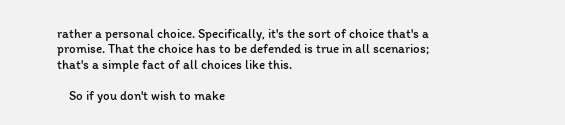rather a personal choice. Specifically, it's the sort of choice that's a promise. That the choice has to be defended is true in all scenarios; that's a simple fact of all choices like this.

    So if you don't wish to make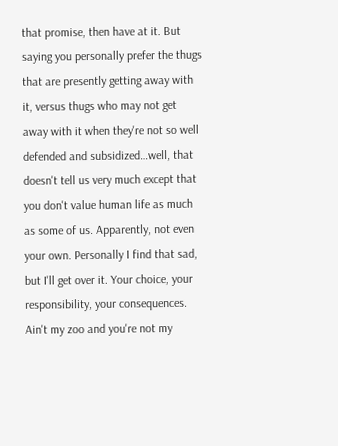that promise, then have at it. But saying you personally prefer the thugs that are presently getting away with it, versus thugs who may not get away with it when they're not so well defended and subsidized…well, that doesn't tell us very much except that you don't value human life as much as some of us. Apparently, not even your own. Personally I find that sad, but I'll get over it. Your choice, your responsibility, your consequences. Ain't my zoo and you're not my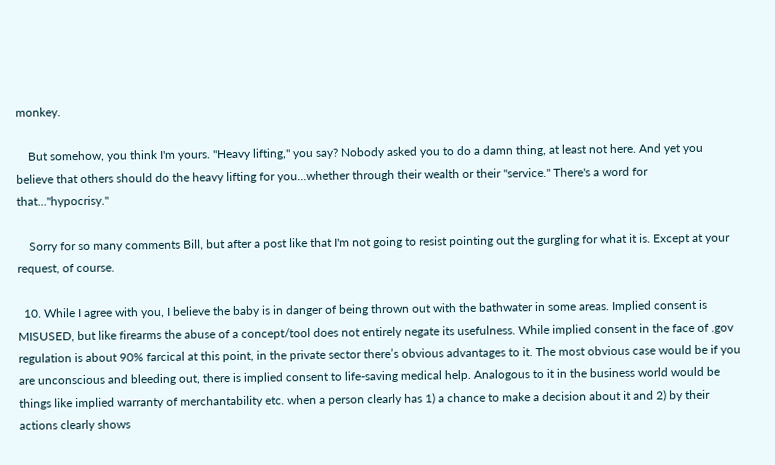monkey.

    But somehow, you think I'm yours. "Heavy lifting," you say? Nobody asked you to do a damn thing, at least not here. And yet you believe that others should do the heavy lifting for you…whether through their wealth or their "service." There's a word for that…"hypocrisy."

    Sorry for so many comments Bill, but after a post like that I'm not going to resist pointing out the gurgling for what it is. Except at your request, of course.

  10. While I agree with you, I believe the baby is in danger of being thrown out with the bathwater in some areas. Implied consent is MISUSED, but like firearms the abuse of a concept/tool does not entirely negate its usefulness. While implied consent in the face of .gov regulation is about 90% farcical at this point, in the private sector there’s obvious advantages to it. The most obvious case would be if you are unconscious and bleeding out, there is implied consent to life-saving medical help. Analogous to it in the business world would be things like implied warranty of merchantability etc. when a person clearly has 1) a chance to make a decision about it and 2) by their actions clearly shows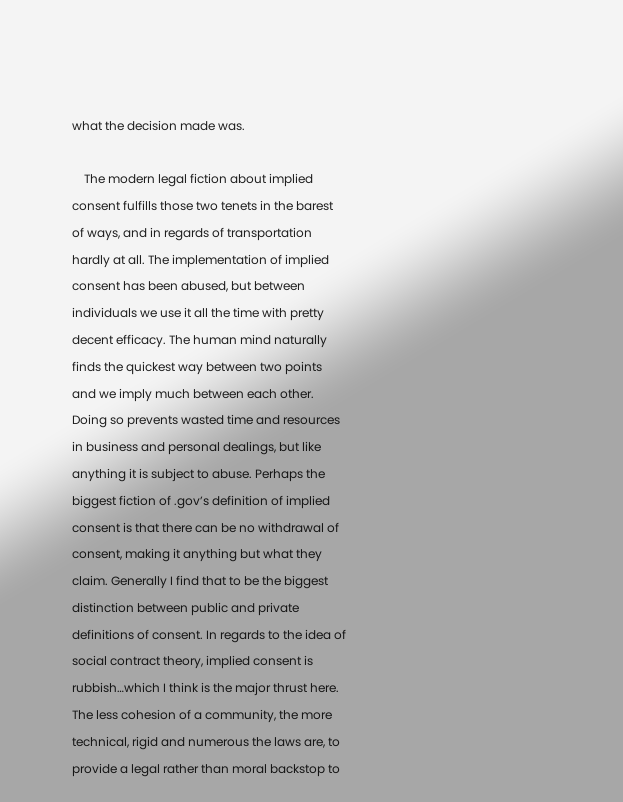what the decision made was.

    The modern legal fiction about implied consent fulfills those two tenets in the barest of ways, and in regards of transportation hardly at all. The implementation of implied consent has been abused, but between individuals we use it all the time with pretty decent efficacy. The human mind naturally finds the quickest way between two points and we imply much between each other. Doing so prevents wasted time and resources in business and personal dealings, but like anything it is subject to abuse. Perhaps the biggest fiction of .gov’s definition of implied consent is that there can be no withdrawal of consent, making it anything but what they claim. Generally I find that to be the biggest distinction between public and private definitions of consent. In regards to the idea of social contract theory, implied consent is rubbish…which I think is the major thrust here. The less cohesion of a community, the more technical, rigid and numerous the laws are, to provide a legal rather than moral backstop to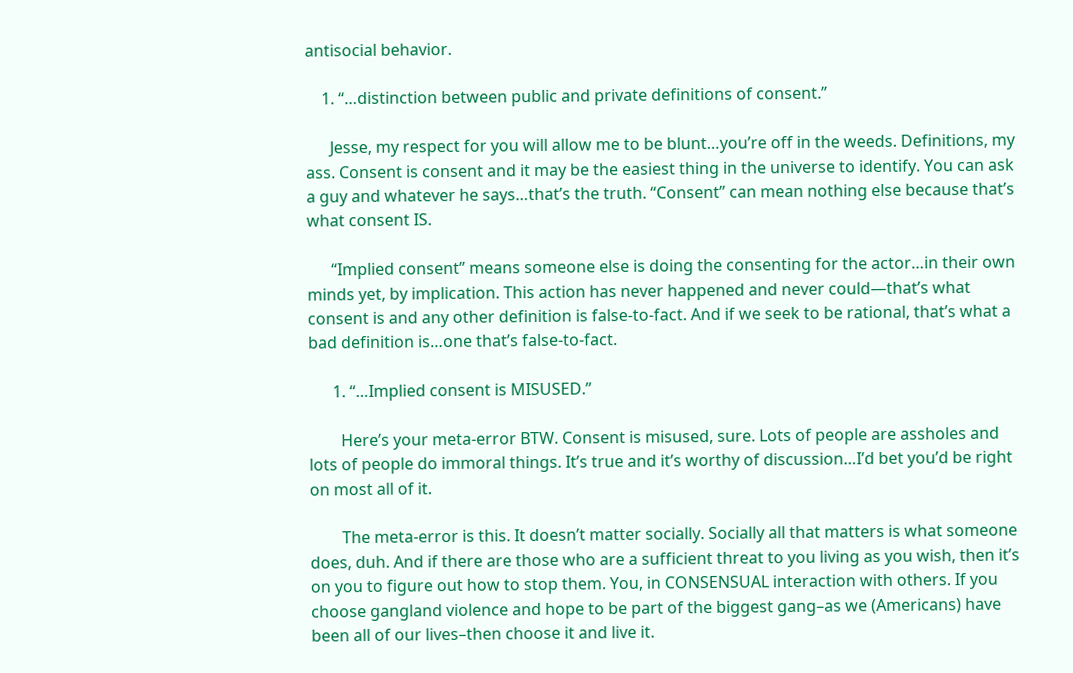antisocial behavior.

    1. “…distinction between public and private definitions of consent.”

      Jesse, my respect for you will allow me to be blunt…you’re off in the weeds. Definitions, my ass. Consent is consent and it may be the easiest thing in the universe to identify. You can ask a guy and whatever he says…that’s the truth. “Consent” can mean nothing else because that’s what consent IS.

      “Implied consent” means someone else is doing the consenting for the actor…in their own minds yet, by implication. This action has never happened and never could—that’s what consent is and any other definition is false-to-fact. And if we seek to be rational, that’s what a bad definition is…one that’s false-to-fact.

      1. “…Implied consent is MISUSED.”

        Here’s your meta-error BTW. Consent is misused, sure. Lots of people are assholes and lots of people do immoral things. It’s true and it’s worthy of discussion…I’d bet you’d be right on most all of it.

        The meta-error is this. It doesn’t matter socially. Socially all that matters is what someone does, duh. And if there are those who are a sufficient threat to you living as you wish, then it’s on you to figure out how to stop them. You, in CONSENSUAL interaction with others. If you choose gangland violence and hope to be part of the biggest gang–as we (Americans) have been all of our lives–then choose it and live it.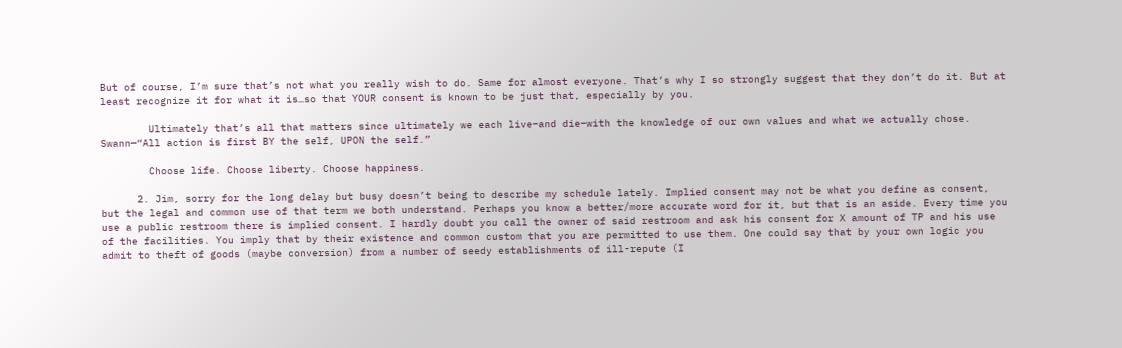But of course, I’m sure that’s not what you really wish to do. Same for almost everyone. That’s why I so strongly suggest that they don’t do it. But at least recognize it for what it is…so that YOUR consent is known to be just that, especially by you.

        Ultimately that’s all that matters since ultimately we each live–and die–with the knowledge of our own values and what we actually chose. Swann—“All action is first BY the self, UPON the self.”

        Choose life. Choose liberty. Choose happiness.

      2. Jim, sorry for the long delay but busy doesn’t being to describe my schedule lately. Implied consent may not be what you define as consent, but the legal and common use of that term we both understand. Perhaps you know a better/more accurate word for it, but that is an aside. Every time you use a public restroom there is implied consent. I hardly doubt you call the owner of said restroom and ask his consent for X amount of TP and his use of the facilities. You imply that by their existence and common custom that you are permitted to use them. One could say that by your own logic you admit to theft of goods (maybe conversion) from a number of seedy establishments of ill-repute (I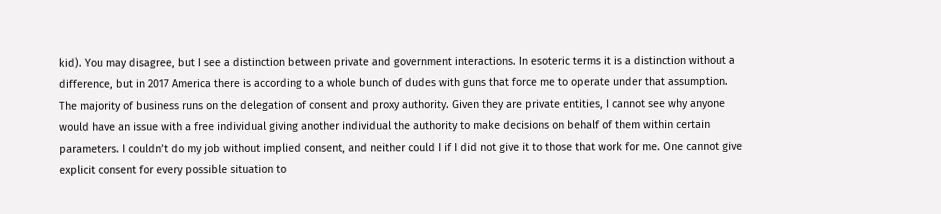kid). You may disagree, but I see a distinction between private and government interactions. In esoteric terms it is a distinction without a difference, but in 2017 America there is according to a whole bunch of dudes with guns that force me to operate under that assumption. The majority of business runs on the delegation of consent and proxy authority. Given they are private entities, I cannot see why anyone would have an issue with a free individual giving another individual the authority to make decisions on behalf of them within certain parameters. I couldn’t do my job without implied consent, and neither could I if I did not give it to those that work for me. One cannot give explicit consent for every possible situation to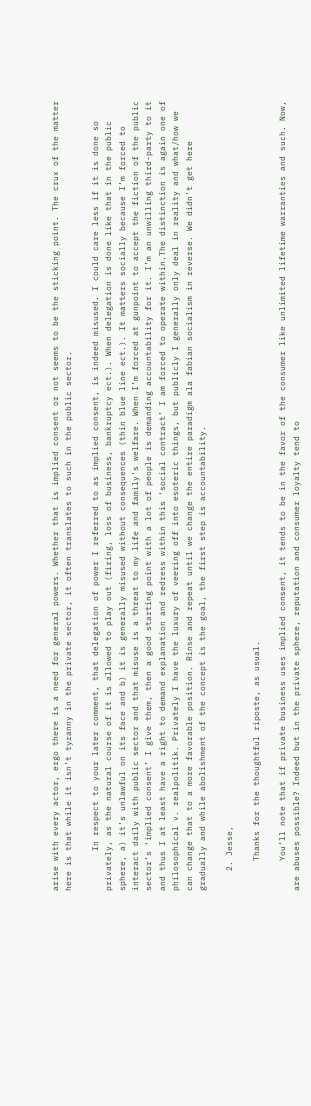arise with every actor, ergo there is a need for general powers. Whether that is implied consent or not seems to be the sticking point. The crux of the matter here is that while it isn’t tyranny in the private sector, it often translates to such in the public sector.

        In respect to your later comment, that delegation of power I referred to as implied consent, is indeed misused. I could care less if it is done so privately, as the natural course of it is allowed to play out (firing, loss of business, bankruptcy ect.). When delegation is done like that in the public sphere, a) it’s unlawful on its face and b) it is generally misused without consequences (thin blue line ect.). It matters socially because I’m forced to interact daily with public sector and that misuse is a threat to my life and family’s welfare. When I’m forced at gunpoint to accept the fiction of the public sector’s ‘implied consent’ I give them, then a good starting point with a lot of people is demanding accountability for it. I’m an unwilling third-party to it and thus I at least have a right to demand explanation and redress within this ‘social contract’ I am forced to operate within.The distinction is again one of philosophical v. realpolitik. Privately I have the luxury of veering off into esoteric things, but publicly I generally only deal in reality and what/how we can change that to a more favorable position. Rinse and repeat until we change the entire paradigm ala fabian socialism in reverse. We didn’t get here gradually and while abolishment of the concept is the goal, the first step is accountability.

    2. Jesse,

      Thanks for the thoughtful riposte, as usual.

      You’ll note that if private business uses implied consent, it tends to be in the favor of the consumer like unlimited lifetime warranties and such. Now, are abuses possible? Indeed but in the private sphere, reputation and consumer loyalty tend to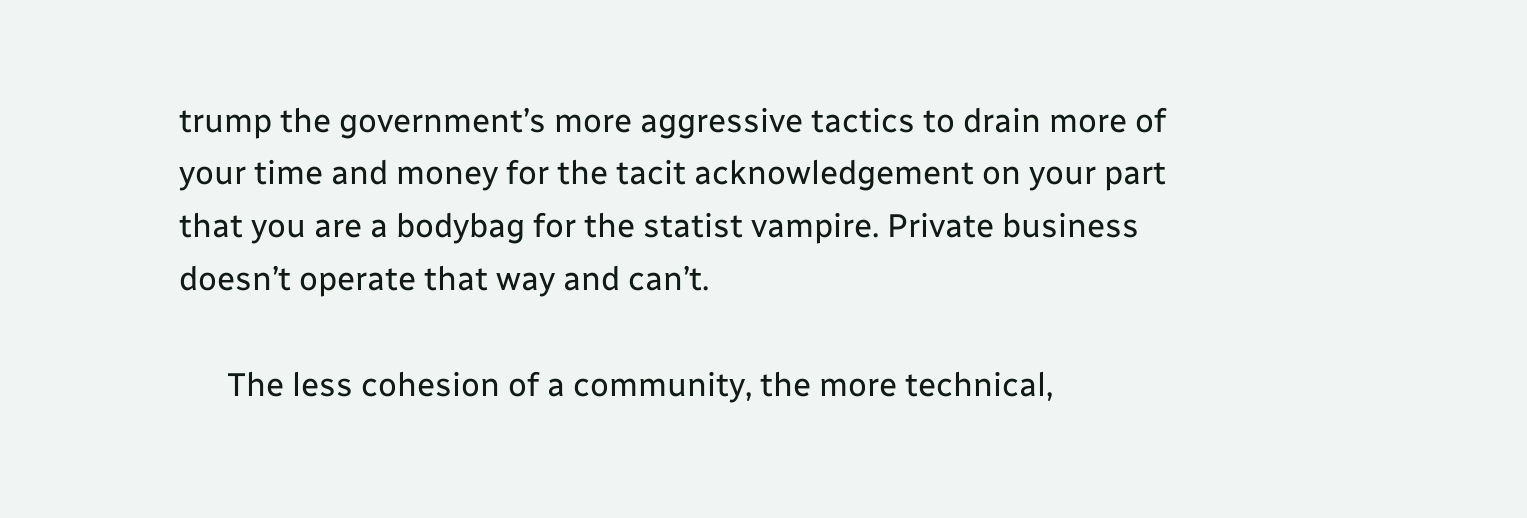trump the government’s more aggressive tactics to drain more of your time and money for the tacit acknowledgement on your part that you are a bodybag for the statist vampire. Private business doesn’t operate that way and can’t.

      The less cohesion of a community, the more technical,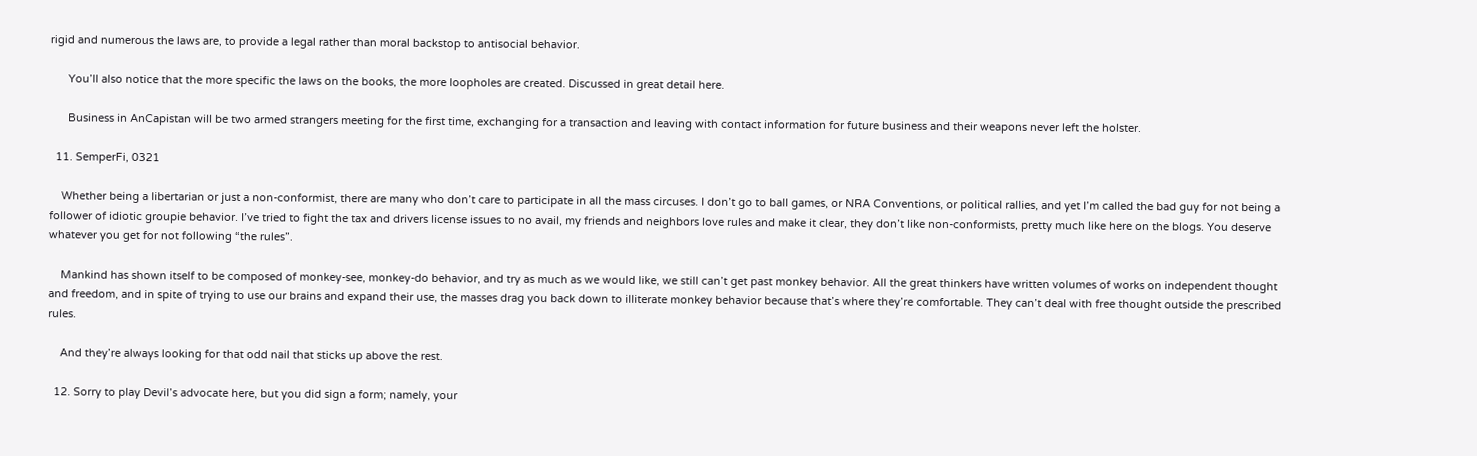rigid and numerous the laws are, to provide a legal rather than moral backstop to antisocial behavior.

      You’ll also notice that the more specific the laws on the books, the more loopholes are created. Discussed in great detail here.

      Business in AnCapistan will be two armed strangers meeting for the first time, exchanging for a transaction and leaving with contact information for future business and their weapons never left the holster.

  11. SemperFi, 0321

    Whether being a libertarian or just a non-conformist, there are many who don’t care to participate in all the mass circuses. I don’t go to ball games, or NRA Conventions, or political rallies, and yet I’m called the bad guy for not being a follower of idiotic groupie behavior. I’ve tried to fight the tax and drivers license issues to no avail, my friends and neighbors love rules and make it clear, they don’t like non-conformists, pretty much like here on the blogs. You deserve whatever you get for not following “the rules”.

    Mankind has shown itself to be composed of monkey-see, monkey-do behavior, and try as much as we would like, we still can’t get past monkey behavior. All the great thinkers have written volumes of works on independent thought and freedom, and in spite of trying to use our brains and expand their use, the masses drag you back down to illiterate monkey behavior because that’s where they’re comfortable. They can’t deal with free thought outside the prescribed rules.

    And they’re always looking for that odd nail that sticks up above the rest.

  12. Sorry to play Devil’s advocate here, but you did sign a form; namely, your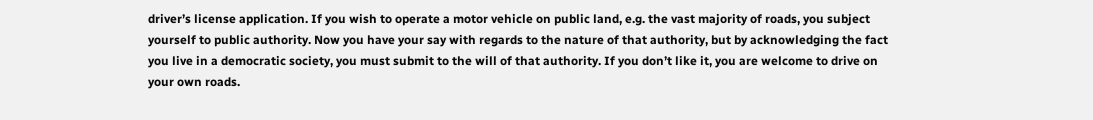driver’s license application. If you wish to operate a motor vehicle on public land, e.g. the vast majority of roads, you subject yourself to public authority. Now you have your say with regards to the nature of that authority, but by acknowledging the fact you live in a democratic society, you must submit to the will of that authority. If you don’t like it, you are welcome to drive on your own roads.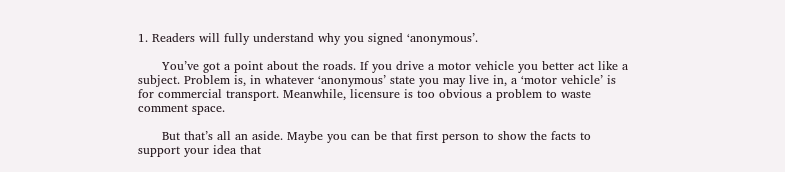1. Readers will fully understand why you signed ‘anonymous’.

      You’ve got a point about the roads. If you drive a motor vehicle you better act like a subject. Problem is, in whatever ‘anonymous’ state you may live in, a ‘motor vehicle’ is for commercial transport. Meanwhile, licensure is too obvious a problem to waste comment space.

      But that’s all an aside. Maybe you can be that first person to show the facts to support your idea that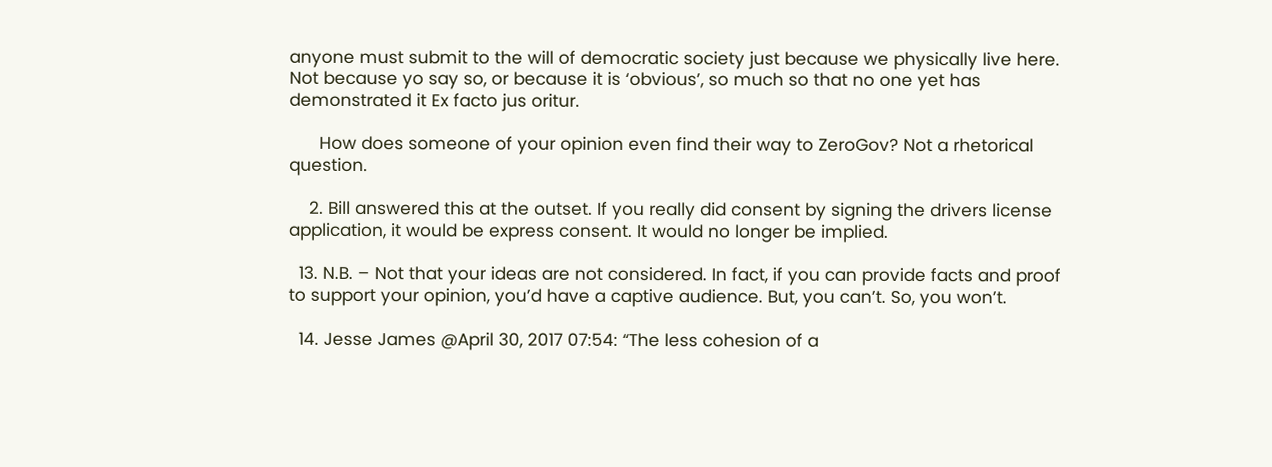anyone must submit to the will of democratic society just because we physically live here. Not because yo say so, or because it is ‘obvious’, so much so that no one yet has demonstrated it Ex facto jus oritur.

      How does someone of your opinion even find their way to ZeroGov? Not a rhetorical question.

    2. Bill answered this at the outset. If you really did consent by signing the drivers license application, it would be express consent. It would no longer be implied.

  13. N.B. – Not that your ideas are not considered. In fact, if you can provide facts and proof to support your opinion, you’d have a captive audience. But, you can’t. So, you won’t.

  14. Jesse James @April 30, 2017 07:54: “The less cohesion of a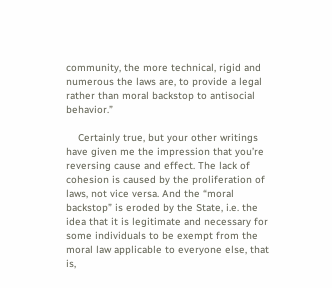community, the more technical, rigid and numerous the laws are, to provide a legal rather than moral backstop to antisocial behavior.”

    Certainly true, but your other writings have given me the impression that you’re reversing cause and effect. The lack of cohesion is caused by the proliferation of laws, not vice versa. And the “moral backstop” is eroded by the State, i.e. the idea that it is legitimate and necessary for some individuals to be exempt from the moral law applicable to everyone else, that is,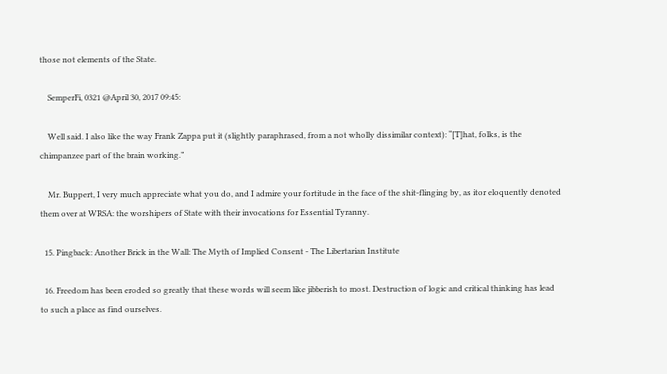those not elements of the State.

    SemperFi, 0321 @April 30, 2017 09:45:

    Well said. I also like the way Frank Zappa put it (slightly paraphrased, from a not wholly dissimilar context): “[T]hat, folks, is the chimpanzee part of the brain working.”

    Mr. Buppert, I very much appreciate what you do, and I admire your fortitude in the face of the shit-flinging by, as itor eloquently denoted them over at WRSA: the worshipers of State with their invocations for Essential Tyranny.

  15. Pingback: Another Brick in the Wall: The Myth of Implied Consent - The Libertarian Institute

  16. Freedom has been eroded so greatly that these words will seem like jibberish to most. Destruction of logic and critical thinking has lead to such a place as find ourselves.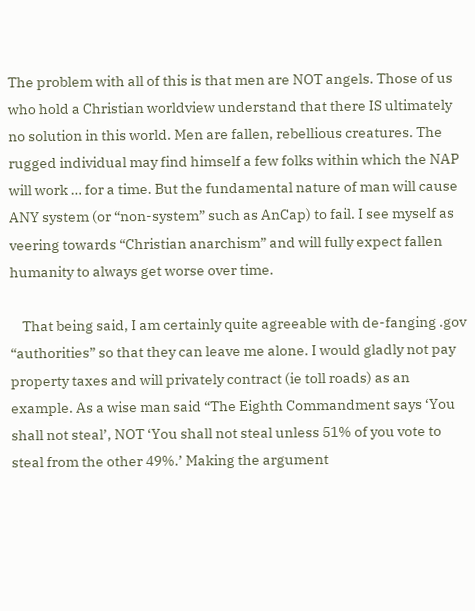The problem with all of this is that men are NOT angels. Those of us who hold a Christian worldview understand that there IS ultimately no solution in this world. Men are fallen, rebellious creatures. The rugged individual may find himself a few folks within which the NAP will work … for a time. But the fundamental nature of man will cause ANY system (or “non-system” such as AnCap) to fail. I see myself as veering towards “Christian anarchism” and will fully expect fallen humanity to always get worse over time.

    That being said, I am certainly quite agreeable with de-fanging .gov “authorities” so that they can leave me alone. I would gladly not pay property taxes and will privately contract (ie toll roads) as an example. As a wise man said “The Eighth Commandment says ‘You shall not steal’, NOT ‘You shall not steal unless 51% of you vote to steal from the other 49%.’ Making the argument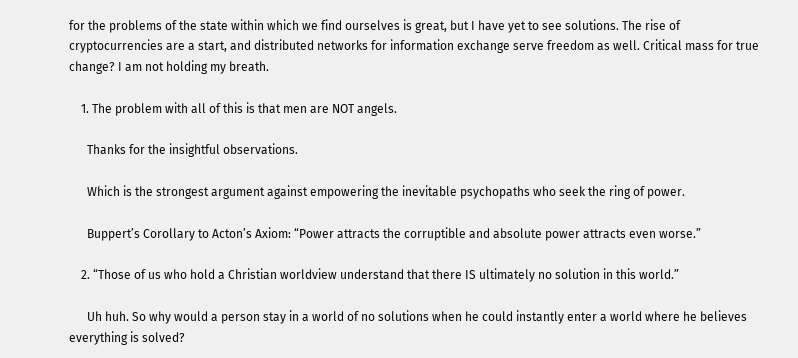for the problems of the state within which we find ourselves is great, but I have yet to see solutions. The rise of cryptocurrencies are a start, and distributed networks for information exchange serve freedom as well. Critical mass for true change? I am not holding my breath.

    1. The problem with all of this is that men are NOT angels.

      Thanks for the insightful observations.

      Which is the strongest argument against empowering the inevitable psychopaths who seek the ring of power.

      Buppert’s Corollary to Acton’s Axiom: “Power attracts the corruptible and absolute power attracts even worse.”

    2. “Those of us who hold a Christian worldview understand that there IS ultimately no solution in this world.”

      Uh huh. So why would a person stay in a world of no solutions when he could instantly enter a world where he believes everything is solved?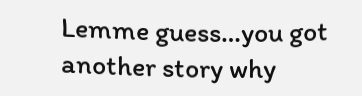Lemme guess…you got another story why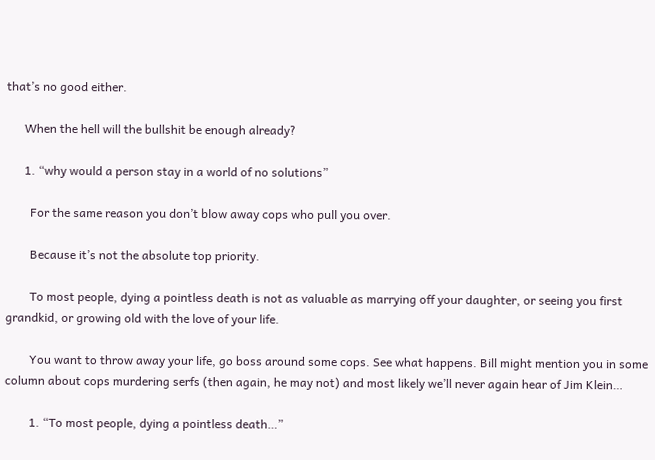that’s no good either.

      When the hell will the bullshit be enough already?

      1. “why would a person stay in a world of no solutions”

        For the same reason you don’t blow away cops who pull you over.

        Because it’s not the absolute top priority.

        To most people, dying a pointless death is not as valuable as marrying off your daughter, or seeing you first grandkid, or growing old with the love of your life.

        You want to throw away your life, go boss around some cops. See what happens. Bill might mention you in some column about cops murdering serfs (then again, he may not) and most likely we’ll never again hear of Jim Klein…

        1. “To most people, dying a pointless death…”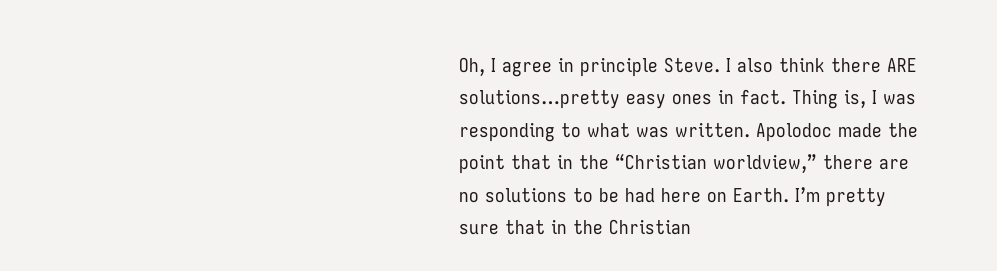Oh, I agree in principle Steve. I also think there ARE solutions…pretty easy ones in fact. Thing is, I was responding to what was written. Apolodoc made the point that in the “Christian worldview,” there are no solutions to be had here on Earth. I’m pretty sure that in the Christian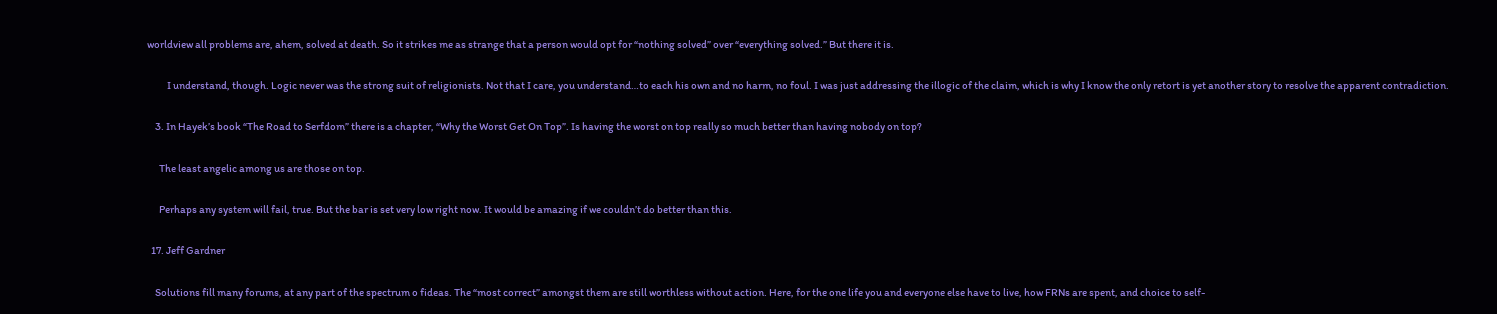worldview all problems are, ahem, solved at death. So it strikes me as strange that a person would opt for “nothing solved” over “everything solved.” But there it is.

          I understand, though. Logic never was the strong suit of religionists. Not that I care, you understand…to each his own and no harm, no foul. I was just addressing the illogic of the claim, which is why I know the only retort is yet another story to resolve the apparent contradiction.

    3. In Hayek’s book “The Road to Serfdom” there is a chapter, “Why the Worst Get On Top”. Is having the worst on top really so much better than having nobody on top?

      The least angelic among us are those on top.

      Perhaps any system will fail, true. But the bar is set very low right now. It would be amazing if we couldn’t do better than this.

  17. Jeff Gardner

    Solutions fill many forums, at any part of the spectrum o fideas. The “most correct” amongst them are still worthless without action. Here, for the one life you and everyone else have to live, how FRNs are spent, and choice to self-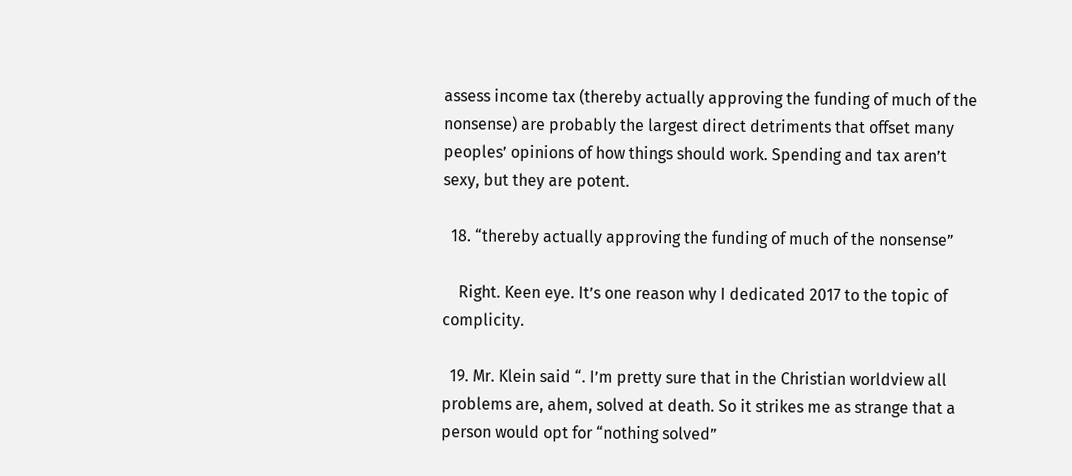assess income tax (thereby actually approving the funding of much of the nonsense) are probably the largest direct detriments that offset many peoples’ opinions of how things should work. Spending and tax aren’t sexy, but they are potent.

  18. “thereby actually approving the funding of much of the nonsense”

    Right. Keen eye. It’s one reason why I dedicated 2017 to the topic of complicity.

  19. Mr. Klein said “. I’m pretty sure that in the Christian worldview all problems are, ahem, solved at death. So it strikes me as strange that a person would opt for “nothing solved”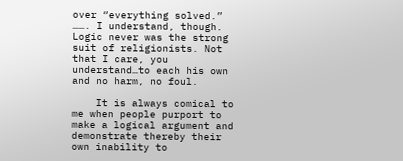over “everything solved.” ……. I understand, though. Logic never was the strong suit of religionists. Not that I care, you understand…to each his own and no harm, no foul.

    It is always comical to me when people purport to make a logical argument and demonstrate thereby their own inability to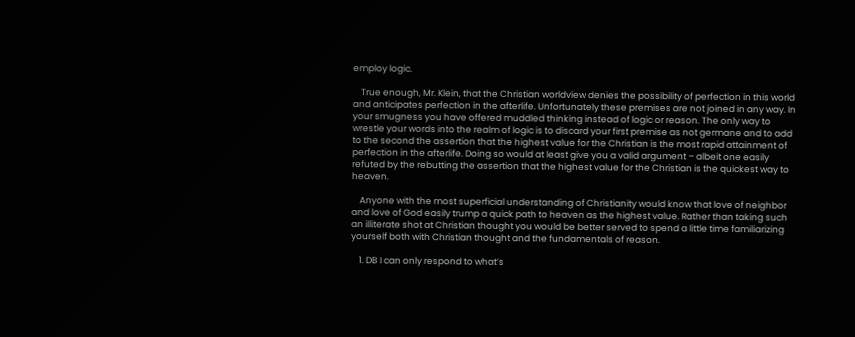employ logic.

    True enough, Mr. Klein, that the Christian worldview denies the possibility of perfection in this world and anticipates perfection in the afterlife. Unfortunately these premises are not joined in any way. In your smugness you have offered muddled thinking instead of logic or reason. The only way to wrestle your words into the realm of logic is to discard your first premise as not germane and to add to the second the assertion that the highest value for the Christian is the most rapid attainment of perfection in the afterlife. Doing so would at least give you a valid argument – albeit one easily refuted by the rebutting the assertion that the highest value for the Christian is the quickest way to heaven.

    Anyone with the most superficial understanding of Christianity would know that love of neighbor and love of God easily trump a quick path to heaven as the highest value. Rather than taking such an illiterate shot at Christian thought you would be better served to spend a little time familiarizing yourself both with Christian thought and the fundamentals of reason.

    1. DB I can only respond to what’s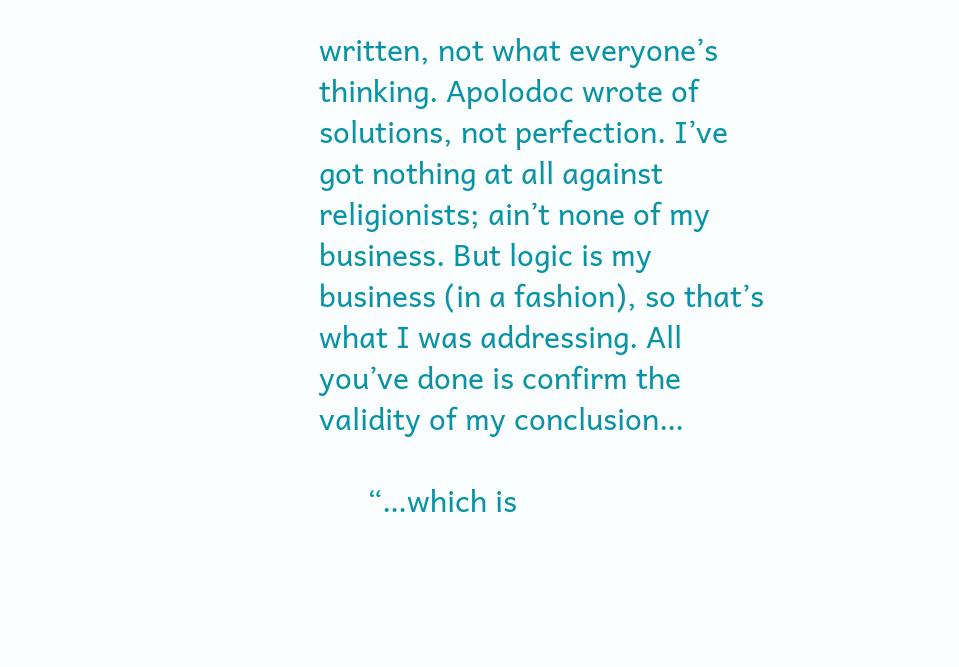written, not what everyone’s thinking. Apolodoc wrote of solutions, not perfection. I’ve got nothing at all against religionists; ain’t none of my business. But logic is my business (in a fashion), so that’s what I was addressing. All you’ve done is confirm the validity of my conclusion…

      “…which is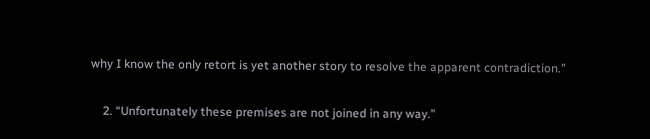why I know the only retort is yet another story to resolve the apparent contradiction.”

    2. “Unfortunately these premises are not joined in any way.”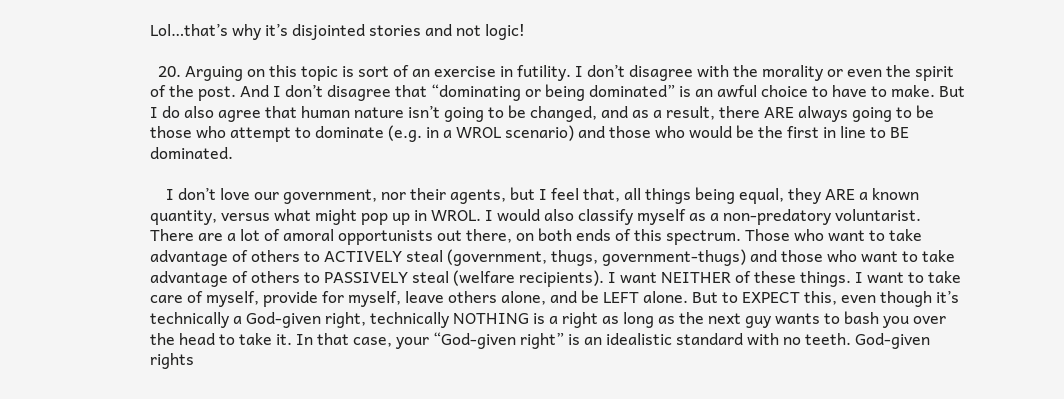Lol…that’s why it’s disjointed stories and not logic!

  20. Arguing on this topic is sort of an exercise in futility. I don’t disagree with the morality or even the spirit of the post. And I don’t disagree that “dominating or being dominated” is an awful choice to have to make. But I do also agree that human nature isn’t going to be changed, and as a result, there ARE always going to be those who attempt to dominate (e.g. in a WROL scenario) and those who would be the first in line to BE dominated.

    I don’t love our government, nor their agents, but I feel that, all things being equal, they ARE a known quantity, versus what might pop up in WROL. I would also classify myself as a non-predatory voluntarist. There are a lot of amoral opportunists out there, on both ends of this spectrum. Those who want to take advantage of others to ACTIVELY steal (government, thugs, government-thugs) and those who want to take advantage of others to PASSIVELY steal (welfare recipients). I want NEITHER of these things. I want to take care of myself, provide for myself, leave others alone, and be LEFT alone. But to EXPECT this, even though it’s technically a God-given right, technically NOTHING is a right as long as the next guy wants to bash you over the head to take it. In that case, your “God-given right” is an idealistic standard with no teeth. God-given rights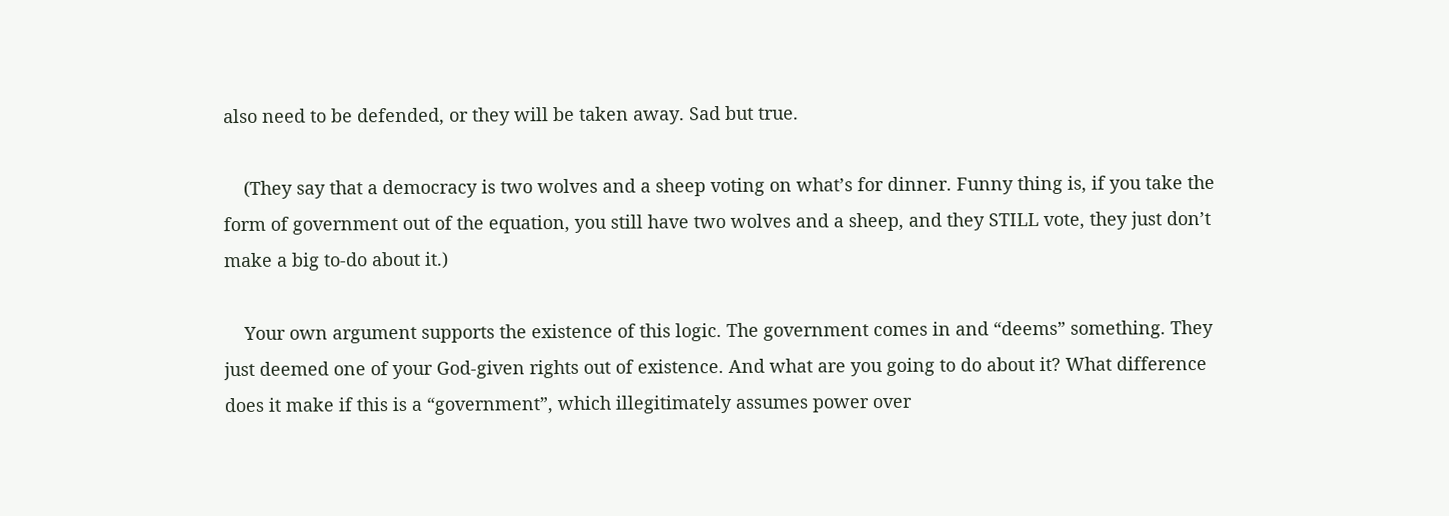also need to be defended, or they will be taken away. Sad but true.

    (They say that a democracy is two wolves and a sheep voting on what’s for dinner. Funny thing is, if you take the form of government out of the equation, you still have two wolves and a sheep, and they STILL vote, they just don’t make a big to-do about it.)

    Your own argument supports the existence of this logic. The government comes in and “deems” something. They just deemed one of your God-given rights out of existence. And what are you going to do about it? What difference does it make if this is a “government”, which illegitimately assumes power over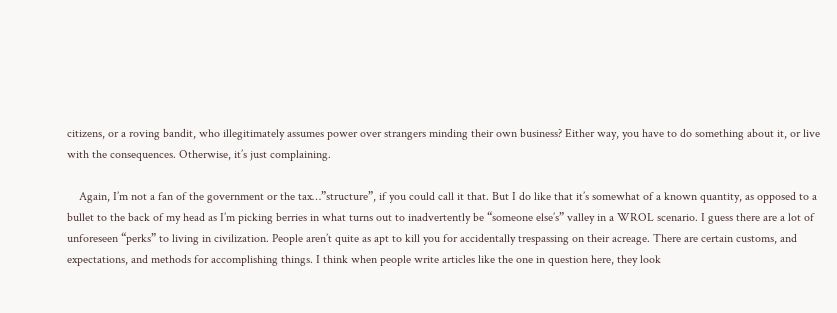citizens, or a roving bandit, who illegitimately assumes power over strangers minding their own business? Either way, you have to do something about it, or live with the consequences. Otherwise, it’s just complaining.

    Again, I’m not a fan of the government or the tax…”structure”, if you could call it that. But I do like that it’s somewhat of a known quantity, as opposed to a bullet to the back of my head as I’m picking berries in what turns out to inadvertently be “someone else’s” valley in a WROL scenario. I guess there are a lot of unforeseen “perks” to living in civilization. People aren’t quite as apt to kill you for accidentally trespassing on their acreage. There are certain customs, and expectations, and methods for accomplishing things. I think when people write articles like the one in question here, they look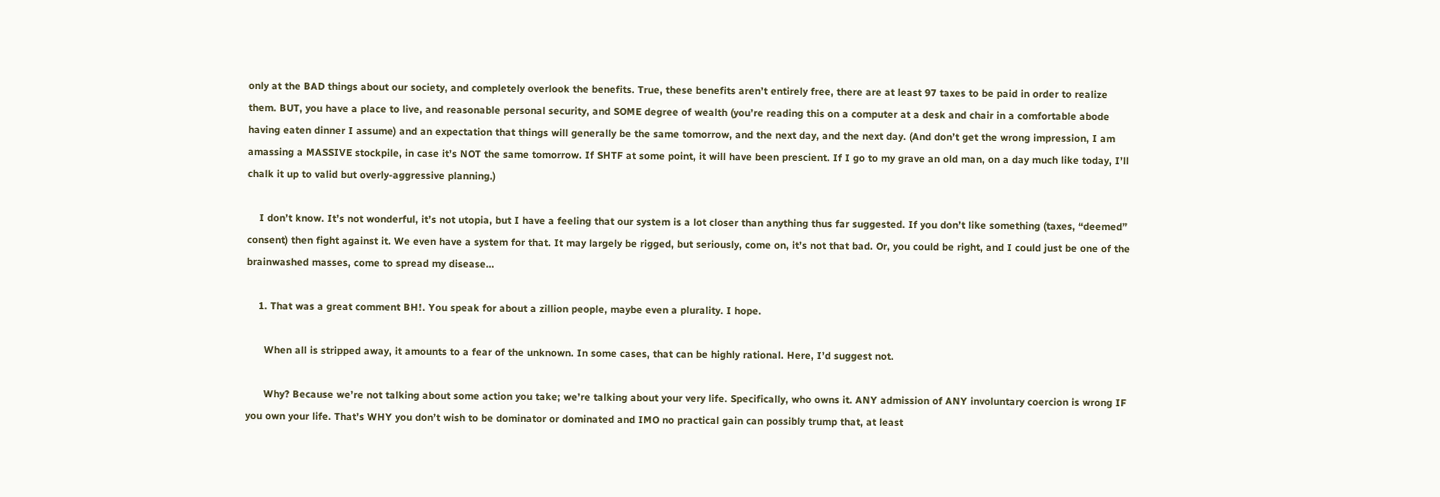only at the BAD things about our society, and completely overlook the benefits. True, these benefits aren’t entirely free, there are at least 97 taxes to be paid in order to realize them. BUT, you have a place to live, and reasonable personal security, and SOME degree of wealth (you’re reading this on a computer at a desk and chair in a comfortable abode having eaten dinner I assume) and an expectation that things will generally be the same tomorrow, and the next day, and the next day. (And don’t get the wrong impression, I am amassing a MASSIVE stockpile, in case it’s NOT the same tomorrow. If SHTF at some point, it will have been prescient. If I go to my grave an old man, on a day much like today, I’ll chalk it up to valid but overly-aggressive planning.)

    I don’t know. It’s not wonderful, it’s not utopia, but I have a feeling that our system is a lot closer than anything thus far suggested. If you don’t like something (taxes, “deemed” consent) then fight against it. We even have a system for that. It may largely be rigged, but seriously, come on, it’s not that bad. Or, you could be right, and I could just be one of the brainwashed masses, come to spread my disease…

    1. That was a great comment BH!. You speak for about a zillion people, maybe even a plurality. I hope.

      When all is stripped away, it amounts to a fear of the unknown. In some cases, that can be highly rational. Here, I’d suggest not.

      Why? Because we’re not talking about some action you take; we’re talking about your very life. Specifically, who owns it. ANY admission of ANY involuntary coercion is wrong IF you own your life. That’s WHY you don’t wish to be dominator or dominated and IMO no practical gain can possibly trump that, at least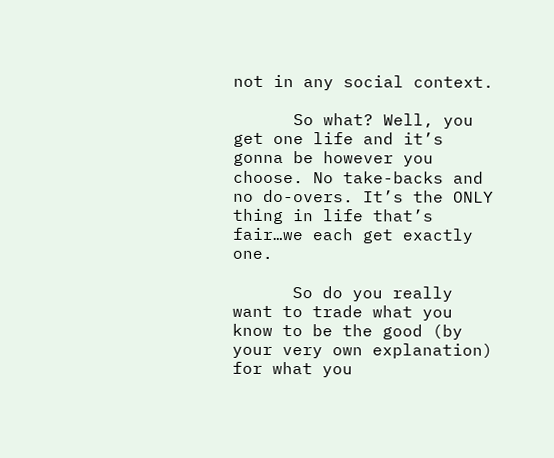not in any social context.

      So what? Well, you get one life and it’s gonna be however you choose. No take-backs and no do-overs. It’s the ONLY thing in life that’s fair…we each get exactly one.

      So do you really want to trade what you know to be the good (by your very own explanation) for what you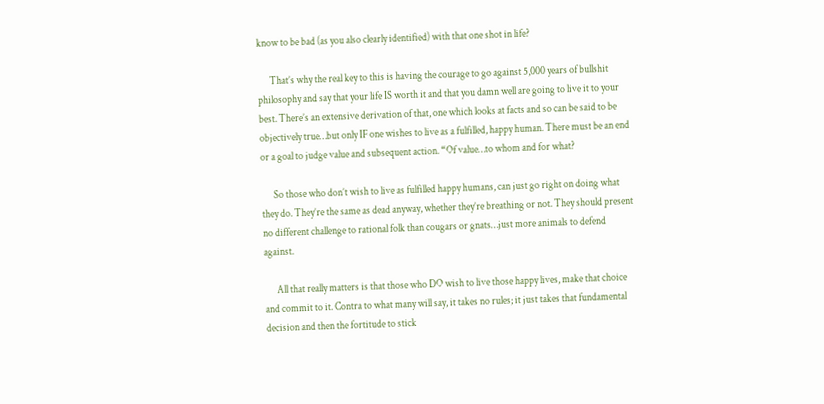know to be bad (as you also clearly identified) with that one shot in life?

      That’s why the real key to this is having the courage to go against 5,000 years of bullshit philosophy and say that your life IS worth it and that you damn well are going to live it to your best. There’s an extensive derivation of that, one which looks at facts and so can be said to be objectively true…but only IF one wishes to live as a fulfilled, happy human. There must be an end or a goal to judge value and subsequent action. “Of value…to whom and for what?

      So those who don’t wish to live as fulfilled happy humans, can just go right on doing what they do. They’re the same as dead anyway, whether they’re breathing or not. They should present no different challenge to rational folk than cougars or gnats…just more animals to defend against.

      All that really matters is that those who DO wish to live those happy lives, make that choice and commit to it. Contra to what many will say, it takes no rules; it just takes that fundamental decision and then the fortitude to stick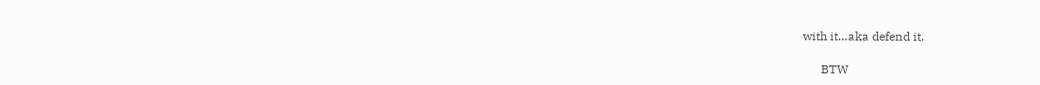with it…aka defend it.

      BTW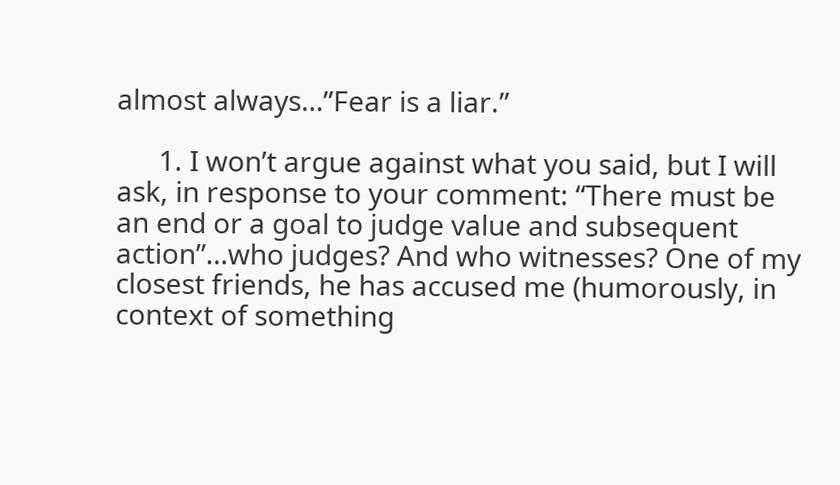almost always…”Fear is a liar.”

      1. I won’t argue against what you said, but I will ask, in response to your comment: “There must be an end or a goal to judge value and subsequent action”…who judges? And who witnesses? One of my closest friends, he has accused me (humorously, in context of something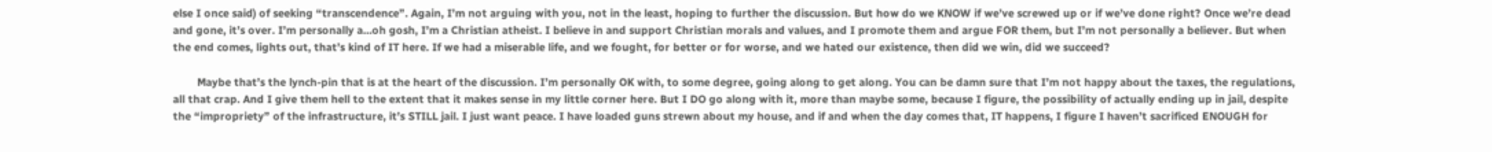else I once said) of seeking “transcendence”. Again, I’m not arguing with you, not in the least, hoping to further the discussion. But how do we KNOW if we’ve screwed up or if we’ve done right? Once we’re dead and gone, it’s over. I’m personally a…oh gosh, I’m a Christian atheist. I believe in and support Christian morals and values, and I promote them and argue FOR them, but I’m not personally a believer. But when the end comes, lights out, that’s kind of IT here. If we had a miserable life, and we fought, for better or for worse, and we hated our existence, then did we win, did we succeed?

        Maybe that’s the lynch-pin that is at the heart of the discussion. I’m personally OK with, to some degree, going along to get along. You can be damn sure that I’m not happy about the taxes, the regulations, all that crap. And I give them hell to the extent that it makes sense in my little corner here. But I DO go along with it, more than maybe some, because I figure, the possibility of actually ending up in jail, despite the “impropriety” of the infrastructure, it’s STILL jail. I just want peace. I have loaded guns strewn about my house, and if and when the day comes that, IT happens, I figure I haven’t sacrificed ENOUGH for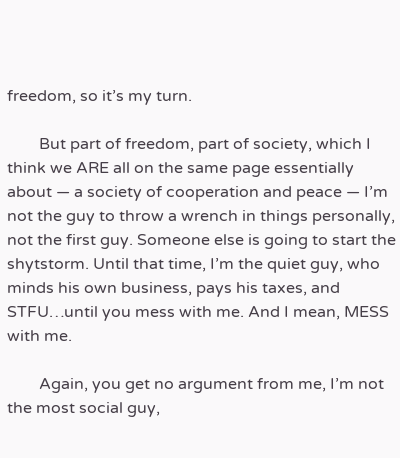freedom, so it’s my turn.

        But part of freedom, part of society, which I think we ARE all on the same page essentially about — a society of cooperation and peace — I’m not the guy to throw a wrench in things personally, not the first guy. Someone else is going to start the shytstorm. Until that time, I’m the quiet guy, who minds his own business, pays his taxes, and STFU…until you mess with me. And I mean, MESS with me.

        Again, you get no argument from me, I’m not the most social guy,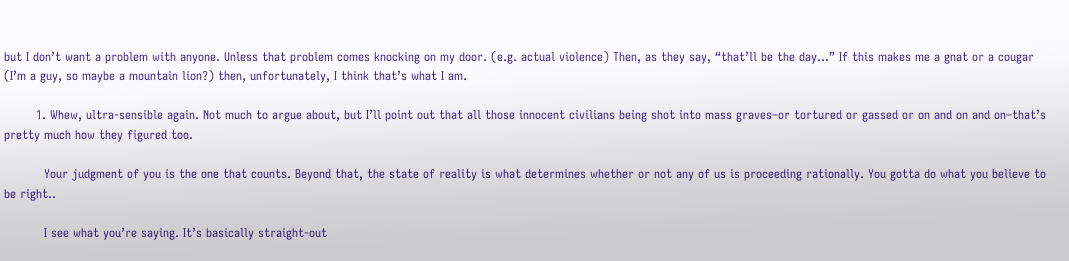but I don’t want a problem with anyone. Unless that problem comes knocking on my door. (e.g. actual violence) Then, as they say, “that’ll be the day…” If this makes me a gnat or a cougar (I’m a guy, so maybe a mountain lion?) then, unfortunately, I think that’s what I am.

        1. Whew, ultra-sensible again. Not much to argue about, but I’ll point out that all those innocent civilians being shot into mass graves–or tortured or gassed or on and on and on–that’s pretty much how they figured too.

          Your judgment of you is the one that counts. Beyond that, the state of reality is what determines whether or not any of us is proceeding rationally. You gotta do what you believe to be right..

          I see what you’re saying. It’s basically straight-out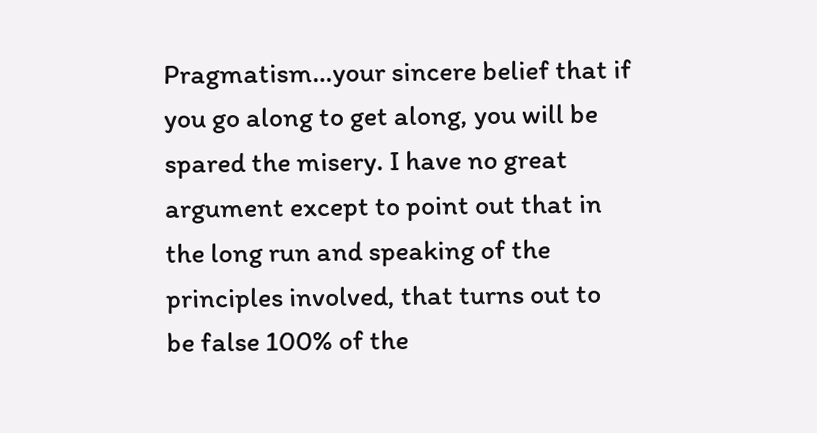Pragmatism…your sincere belief that if you go along to get along, you will be spared the misery. I have no great argument except to point out that in the long run and speaking of the principles involved, that turns out to be false 100% of the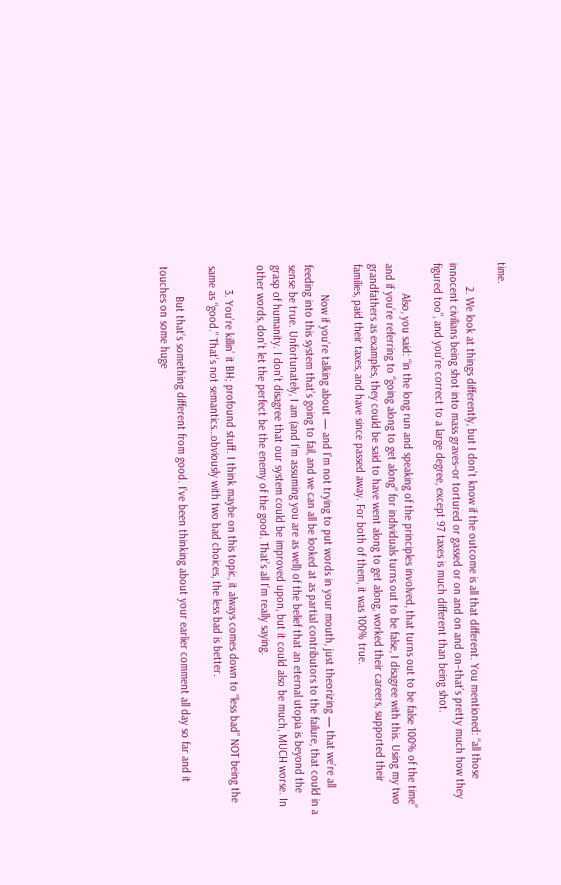time.

        2. We look at things differently, but I don’t know if the outcome is all that different. You mentioned: “all those innocent civilians being shot into mass graves–or tortured or gassed or on and on and on–that’s pretty much how they figured too”, and you’re correct to a large degree, except 97 taxes is much different than being shot.

          Also, you said: “in the long run and speaking of the principles involved, that turns out to be false 100% of the time” and if you’re referring to “going along to get along” for individuals turns out to be false, I disagree with this. Using my two grandfathers as examples, they could be said to have went along to get along, worked their careers, supported their families, paid their taxes, and have since passed away. For both of them, it was 100% true.

          Now if you’re talking about — and I’m not trying to put words in your mouth, just theorizing — that we’re all feeding into this system that’s going to fail, and we can all be looked at as partial contributors to the failure, that could in a sense be true. Unfortunately, I am (and I’m assuming you are as well) of the belief that an eternal utopia is beyond the grasp of humanity. I don’t disagree that our system could be improved upon, but it could also be much, MUCH worse. In other words, don’t let the perfect be the enemy of the good. That’s all I’m really saying.

        3. You’re killin’ it BH; profound stuff. I think maybe on this topic, it always comes down to “less bad” NOT being the same as “good.” That’s not semantics…obviously with two bad choices, the less bad is better.

          But that’s something different from good. I’ve been thinking about your earlier comment all day so far and it touches on some huge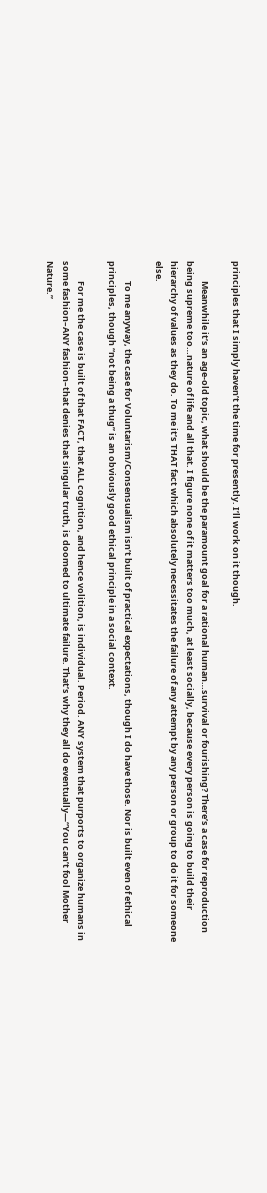principles that I simply haven’t the time for presently. I’ll work on it though.

          Meanwhile it’s an age-old topic, what should be the paramount goal for a rational human…survival or fourishing? There’s a case for reproduction being supreme too…nature of life and all that. I figure none of it matters too much, at least socially, because every person is going to build their hierarchy of values as they do. To me it’s THAT fact which absolutely necessitates the failure of any attempt by any person or group to do it for someone else.

          To me anyway, the case for Voluntarism/Consensualism isn’t built of practical expectations, though I do have those. Nor is built even of ethical principles, though “not being a thug” is an obviously good ethical principle in a social context.

          For me the case is built of that FACT, that ALL cognition, and hence volition, is individual. Period. ANY system that purports to organize humans in some fashion–ANY fashion–that denies that singular truth, is doomed to ultimate failure. That’s why they all do eventually—“You can’t fool Mother Nature.”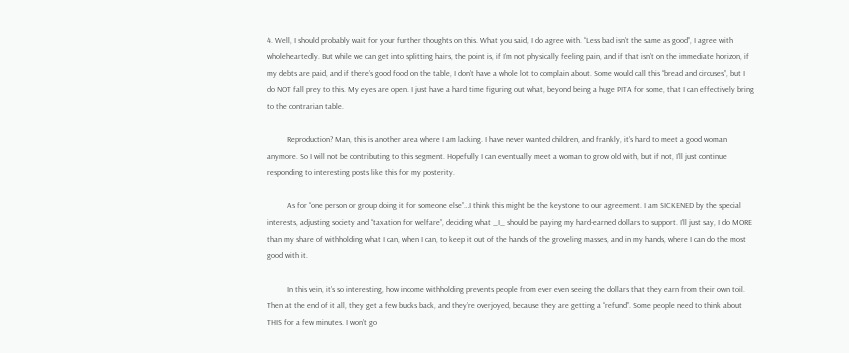4. Well, I should probably wait for your further thoughts on this. What you said, I do agree with. “Less bad isn’t the same as good”, I agree with wholeheartedly. But while we can get into splitting hairs, the point is, if I’m not physically feeling pain, and if that isn’t on the immediate horizon, if my debts are paid, and if there’s good food on the table, I don’t have a whole lot to complain about. Some would call this “bread and circuses”, but I do NOT fall prey to this. My eyes are open. I just have a hard time figuring out what, beyond being a huge PITA for some, that I can effectively bring to the contrarian table.

          Reproduction? Man, this is another area where I am lacking. I have never wanted children, and frankly, it’s hard to meet a good woman anymore. So I will not be contributing to this segment. Hopefully I can eventually meet a woman to grow old with, but if not, I’ll just continue responding to interesting posts like this for my posterity.

          As for “one person or group doing it for someone else”…I think this might be the keystone to our agreement. I am SICKENED by the special interests, adjusting society and “taxation for welfare”, deciding what _I_ should be paying my hard-earned dollars to support. I’ll just say, I do MORE than my share of withholding what I can, when I can, to keep it out of the hands of the groveling masses, and in my hands, where I can do the most good with it.

          In this vein, it’s so interesting, how income withholding prevents people from ever even seeing the dollars that they earn from their own toil. Then at the end of it all, they get a few bucks back, and they’re overjoyed, because they are getting a “refund”. Some people need to think about THIS for a few minutes. I won’t go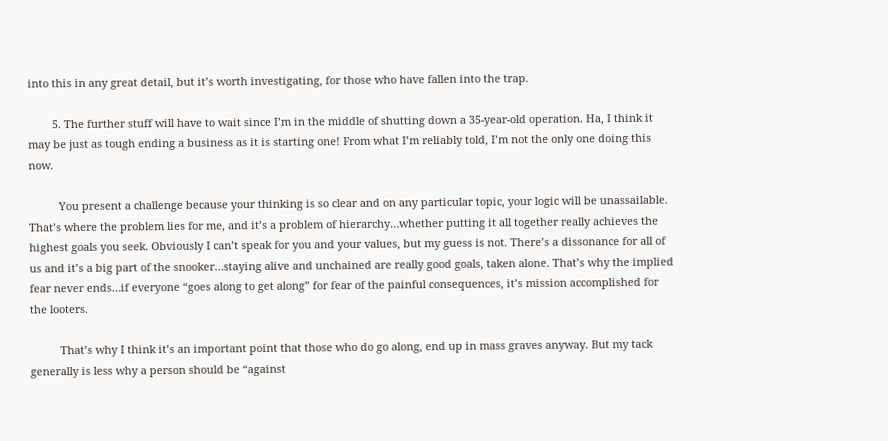into this in any great detail, but it’s worth investigating, for those who have fallen into the trap.

        5. The further stuff will have to wait since I’m in the middle of shutting down a 35-year-old operation. Ha, I think it may be just as tough ending a business as it is starting one! From what I’m reliably told, I’m not the only one doing this now.

          You present a challenge because your thinking is so clear and on any particular topic, your logic will be unassailable. That’s where the problem lies for me, and it’s a problem of hierarchy…whether putting it all together really achieves the highest goals you seek. Obviously I can’t speak for you and your values, but my guess is not. There’s a dissonance for all of us and it’s a big part of the snooker…staying alive and unchained are really good goals, taken alone. That’s why the implied fear never ends…if everyone “goes along to get along” for fear of the painful consequences, it’s mission accomplished for the looters.

          That’s why I think it’s an important point that those who do go along, end up in mass graves anyway. But my tack generally is less why a person should be “against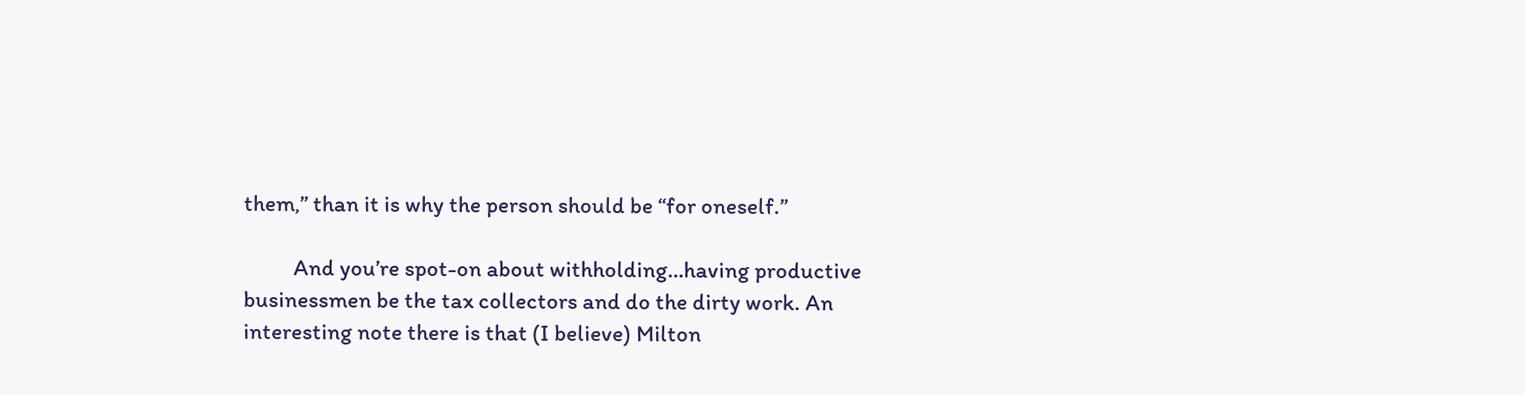them,” than it is why the person should be “for oneself.”

          And you’re spot-on about withholding…having productive businessmen be the tax collectors and do the dirty work. An interesting note there is that (I believe) Milton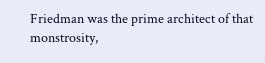Friedman was the prime architect of that monstrosity,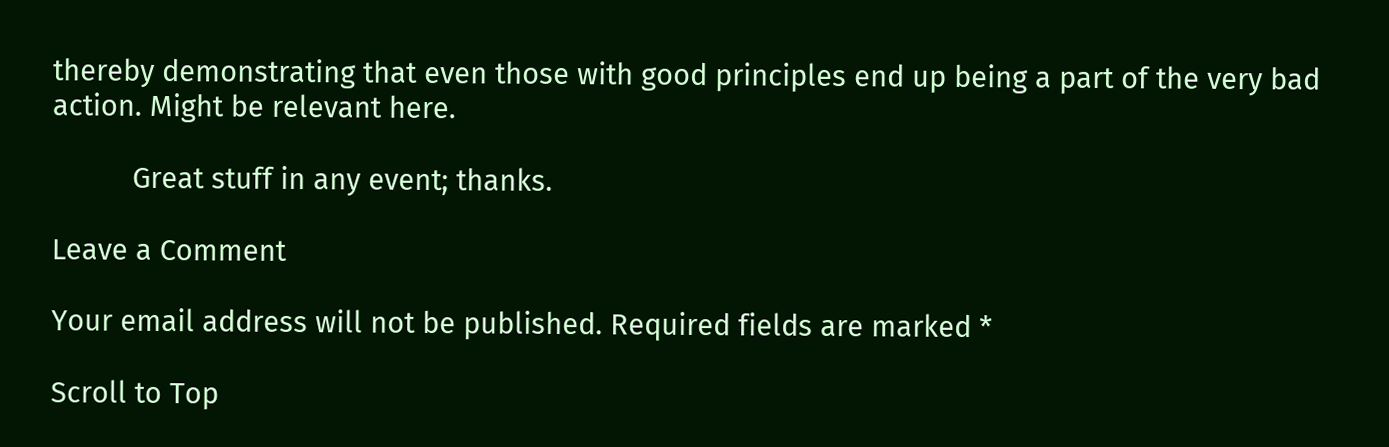thereby demonstrating that even those with good principles end up being a part of the very bad action. Might be relevant here.

          Great stuff in any event; thanks.

Leave a Comment

Your email address will not be published. Required fields are marked *

Scroll to Top